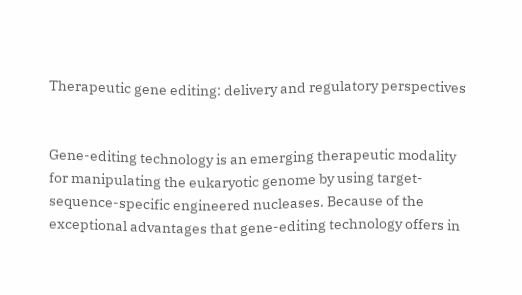Therapeutic gene editing: delivery and regulatory perspectives


Gene-editing technology is an emerging therapeutic modality for manipulating the eukaryotic genome by using target-sequence-specific engineered nucleases. Because of the exceptional advantages that gene-editing technology offers in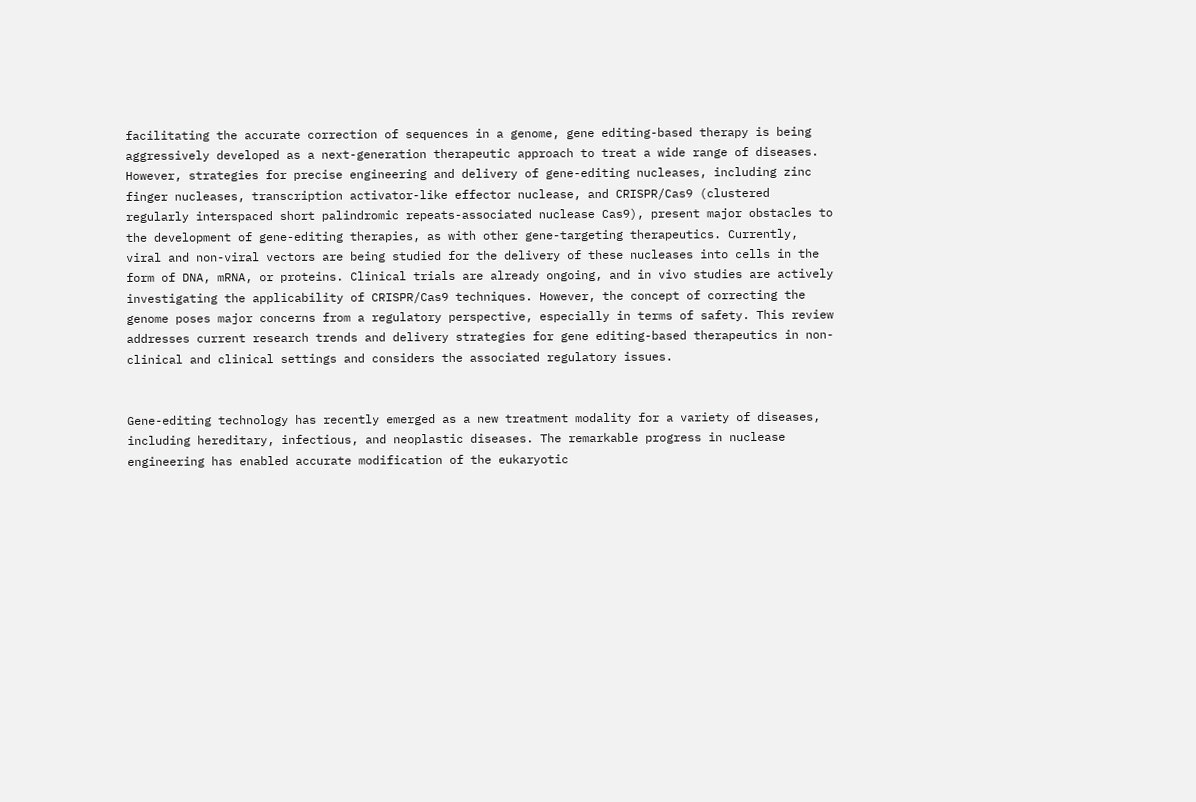facilitating the accurate correction of sequences in a genome, gene editing-based therapy is being aggressively developed as a next-generation therapeutic approach to treat a wide range of diseases. However, strategies for precise engineering and delivery of gene-editing nucleases, including zinc finger nucleases, transcription activator-like effector nuclease, and CRISPR/Cas9 (clustered regularly interspaced short palindromic repeats-associated nuclease Cas9), present major obstacles to the development of gene-editing therapies, as with other gene-targeting therapeutics. Currently, viral and non-viral vectors are being studied for the delivery of these nucleases into cells in the form of DNA, mRNA, or proteins. Clinical trials are already ongoing, and in vivo studies are actively investigating the applicability of CRISPR/Cas9 techniques. However, the concept of correcting the genome poses major concerns from a regulatory perspective, especially in terms of safety. This review addresses current research trends and delivery strategies for gene editing-based therapeutics in non-clinical and clinical settings and considers the associated regulatory issues.


Gene-editing technology has recently emerged as a new treatment modality for a variety of diseases, including hereditary, infectious, and neoplastic diseases. The remarkable progress in nuclease engineering has enabled accurate modification of the eukaryotic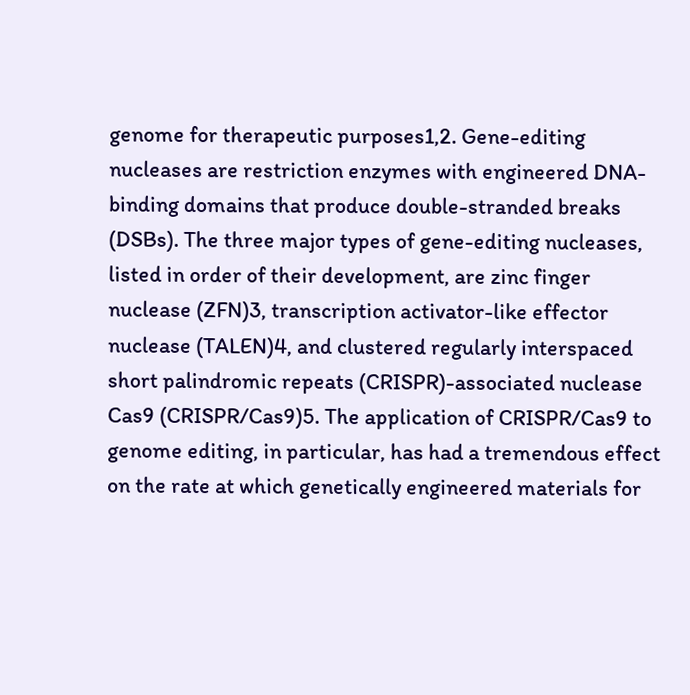genome for therapeutic purposes1,2. Gene-editing nucleases are restriction enzymes with engineered DNA-binding domains that produce double-stranded breaks (DSBs). The three major types of gene-editing nucleases, listed in order of their development, are zinc finger nuclease (ZFN)3, transcription activator-like effector nuclease (TALEN)4, and clustered regularly interspaced short palindromic repeats (CRISPR)-associated nuclease Cas9 (CRISPR/Cas9)5. The application of CRISPR/Cas9 to genome editing, in particular, has had a tremendous effect on the rate at which genetically engineered materials for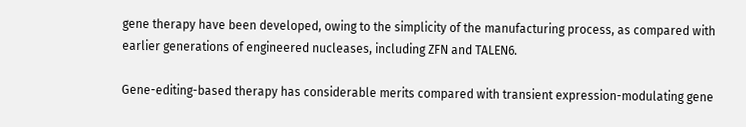gene therapy have been developed, owing to the simplicity of the manufacturing process, as compared with earlier generations of engineered nucleases, including ZFN and TALEN6.

Gene-editing-based therapy has considerable merits compared with transient expression-modulating gene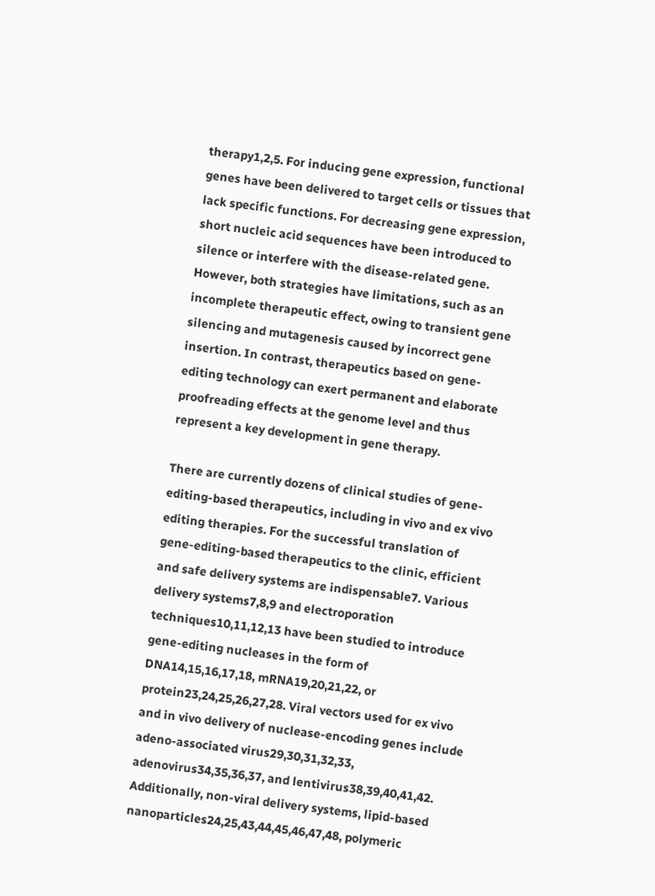therapy1,2,5. For inducing gene expression, functional genes have been delivered to target cells or tissues that lack specific functions. For decreasing gene expression, short nucleic acid sequences have been introduced to silence or interfere with the disease-related gene. However, both strategies have limitations, such as an incomplete therapeutic effect, owing to transient gene silencing and mutagenesis caused by incorrect gene insertion. In contrast, therapeutics based on gene-editing technology can exert permanent and elaborate proofreading effects at the genome level and thus represent a key development in gene therapy.

There are currently dozens of clinical studies of gene-editing-based therapeutics, including in vivo and ex vivo editing therapies. For the successful translation of gene-editing-based therapeutics to the clinic, efficient and safe delivery systems are indispensable7. Various delivery systems7,8,9 and electroporation techniques10,11,12,13 have been studied to introduce gene-editing nucleases in the form of DNA14,15,16,17,18, mRNA19,20,21,22, or protein23,24,25,26,27,28. Viral vectors used for ex vivo and in vivo delivery of nuclease-encoding genes include adeno-associated virus29,30,31,32,33, adenovirus34,35,36,37, and lentivirus38,39,40,41,42. Additionally, non-viral delivery systems, lipid-based nanoparticles24,25,43,44,45,46,47,48, polymeric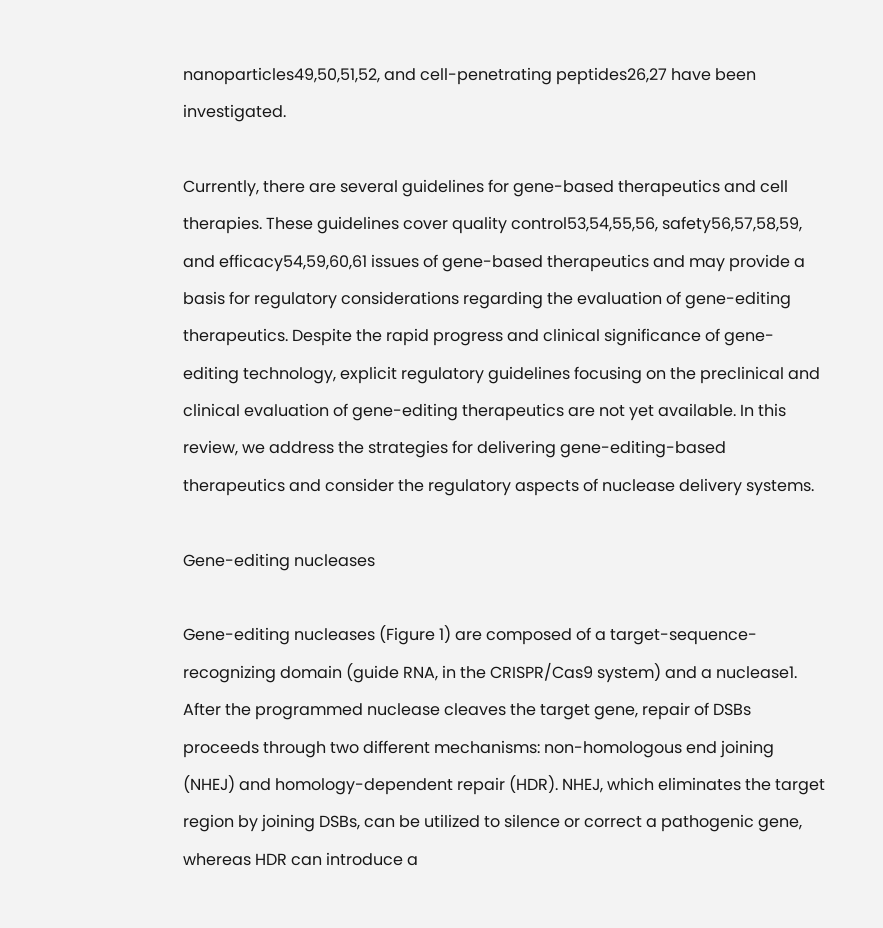nanoparticles49,50,51,52, and cell-penetrating peptides26,27 have been investigated.

Currently, there are several guidelines for gene-based therapeutics and cell therapies. These guidelines cover quality control53,54,55,56, safety56,57,58,59, and efficacy54,59,60,61 issues of gene-based therapeutics and may provide a basis for regulatory considerations regarding the evaluation of gene-editing therapeutics. Despite the rapid progress and clinical significance of gene-editing technology, explicit regulatory guidelines focusing on the preclinical and clinical evaluation of gene-editing therapeutics are not yet available. In this review, we address the strategies for delivering gene-editing-based therapeutics and consider the regulatory aspects of nuclease delivery systems.

Gene-editing nucleases

Gene-editing nucleases (Figure 1) are composed of a target-sequence-recognizing domain (guide RNA, in the CRISPR/Cas9 system) and a nuclease1. After the programmed nuclease cleaves the target gene, repair of DSBs proceeds through two different mechanisms: non-homologous end joining (NHEJ) and homology-dependent repair (HDR). NHEJ, which eliminates the target region by joining DSBs, can be utilized to silence or correct a pathogenic gene, whereas HDR can introduce a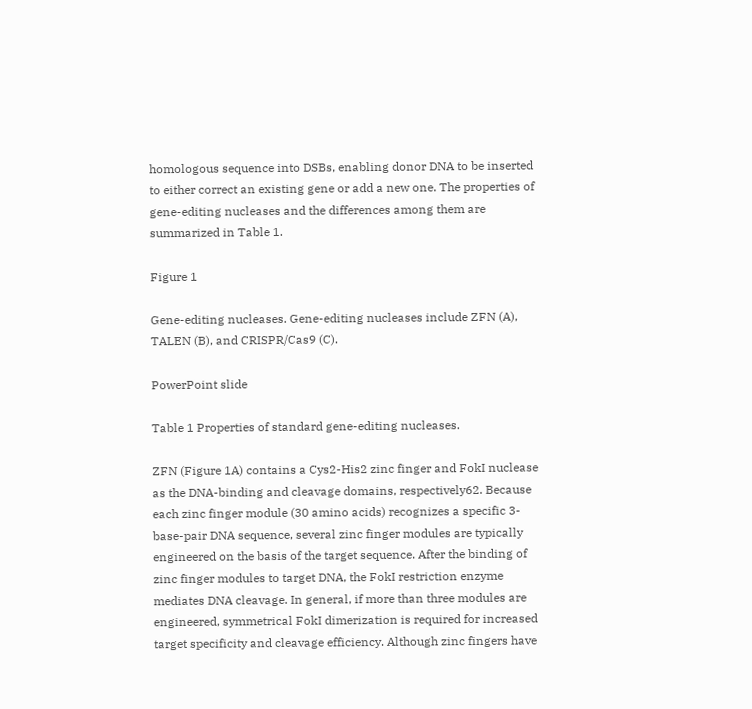homologous sequence into DSBs, enabling donor DNA to be inserted to either correct an existing gene or add a new one. The properties of gene-editing nucleases and the differences among them are summarized in Table 1.

Figure 1

Gene-editing nucleases. Gene-editing nucleases include ZFN (A), TALEN (B), and CRISPR/Cas9 (C).

PowerPoint slide

Table 1 Properties of standard gene-editing nucleases.

ZFN (Figure 1A) contains a Cys2-His2 zinc finger and FokI nuclease as the DNA-binding and cleavage domains, respectively62. Because each zinc finger module (30 amino acids) recognizes a specific 3-base-pair DNA sequence, several zinc finger modules are typically engineered on the basis of the target sequence. After the binding of zinc finger modules to target DNA, the FokI restriction enzyme mediates DNA cleavage. In general, if more than three modules are engineered, symmetrical FokI dimerization is required for increased target specificity and cleavage efficiency. Although zinc fingers have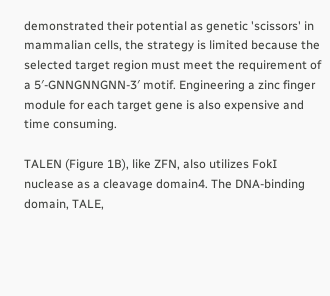demonstrated their potential as genetic 'scissors' in mammalian cells, the strategy is limited because the selected target region must meet the requirement of a 5′-GNNGNNGNN-3′ motif. Engineering a zinc finger module for each target gene is also expensive and time consuming.

TALEN (Figure 1B), like ZFN, also utilizes FokI nuclease as a cleavage domain4. The DNA-binding domain, TALE,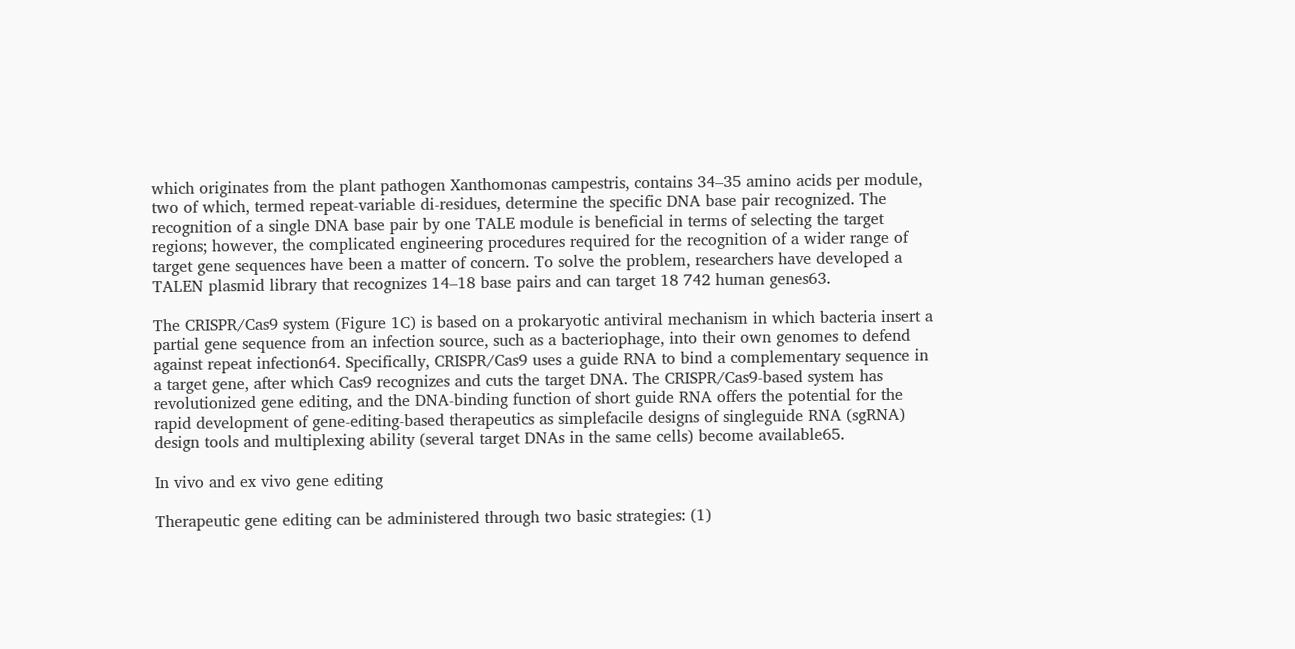which originates from the plant pathogen Xanthomonas campestris, contains 34–35 amino acids per module, two of which, termed repeat-variable di-residues, determine the specific DNA base pair recognized. The recognition of a single DNA base pair by one TALE module is beneficial in terms of selecting the target regions; however, the complicated engineering procedures required for the recognition of a wider range of target gene sequences have been a matter of concern. To solve the problem, researchers have developed a TALEN plasmid library that recognizes 14–18 base pairs and can target 18 742 human genes63.

The CRISPR/Cas9 system (Figure 1C) is based on a prokaryotic antiviral mechanism in which bacteria insert a partial gene sequence from an infection source, such as a bacteriophage, into their own genomes to defend against repeat infection64. Specifically, CRISPR/Cas9 uses a guide RNA to bind a complementary sequence in a target gene, after which Cas9 recognizes and cuts the target DNA. The CRISPR/Cas9-based system has revolutionized gene editing, and the DNA-binding function of short guide RNA offers the potential for the rapid development of gene-editing-based therapeutics as simplefacile designs of singleguide RNA (sgRNA) design tools and multiplexing ability (several target DNAs in the same cells) become available65.

In vivo and ex vivo gene editing

Therapeutic gene editing can be administered through two basic strategies: (1)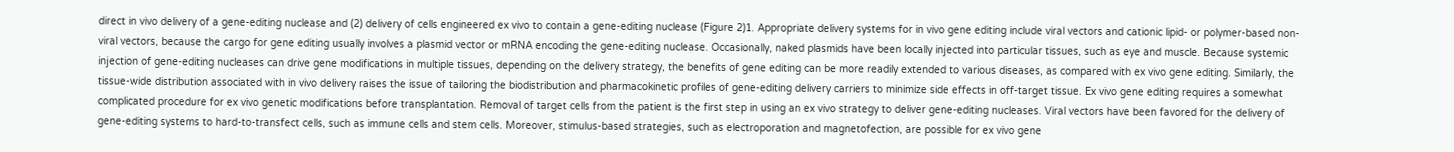direct in vivo delivery of a gene-editing nuclease and (2) delivery of cells engineered ex vivo to contain a gene-editing nuclease (Figure 2)1. Appropriate delivery systems for in vivo gene editing include viral vectors and cationic lipid- or polymer-based non-viral vectors, because the cargo for gene editing usually involves a plasmid vector or mRNA encoding the gene-editing nuclease. Occasionally, naked plasmids have been locally injected into particular tissues, such as eye and muscle. Because systemic injection of gene-editing nucleases can drive gene modifications in multiple tissues, depending on the delivery strategy, the benefits of gene editing can be more readily extended to various diseases, as compared with ex vivo gene editing. Similarly, the tissue-wide distribution associated with in vivo delivery raises the issue of tailoring the biodistribution and pharmacokinetic profiles of gene-editing delivery carriers to minimize side effects in off-target tissue. Ex vivo gene editing requires a somewhat complicated procedure for ex vivo genetic modifications before transplantation. Removal of target cells from the patient is the first step in using an ex vivo strategy to deliver gene-editing nucleases. Viral vectors have been favored for the delivery of gene-editing systems to hard-to-transfect cells, such as immune cells and stem cells. Moreover, stimulus-based strategies, such as electroporation and magnetofection, are possible for ex vivo gene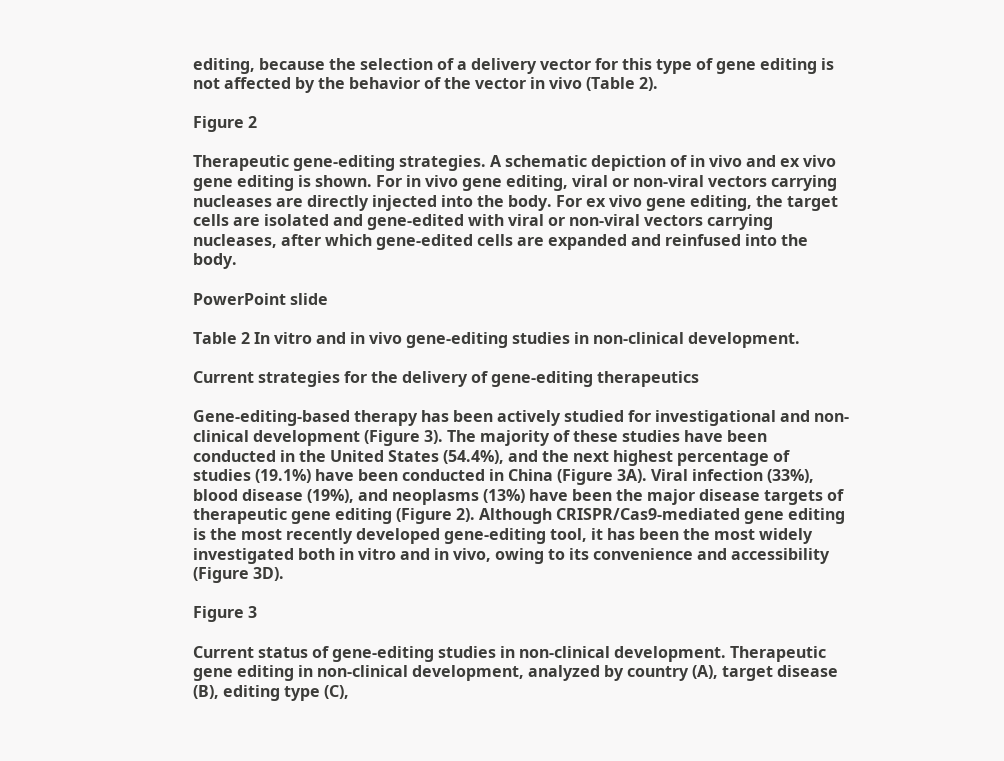editing, because the selection of a delivery vector for this type of gene editing is not affected by the behavior of the vector in vivo (Table 2).

Figure 2

Therapeutic gene-editing strategies. A schematic depiction of in vivo and ex vivo gene editing is shown. For in vivo gene editing, viral or non-viral vectors carrying nucleases are directly injected into the body. For ex vivo gene editing, the target cells are isolated and gene-edited with viral or non-viral vectors carrying nucleases, after which gene-edited cells are expanded and reinfused into the body.

PowerPoint slide

Table 2 In vitro and in vivo gene-editing studies in non-clinical development.

Current strategies for the delivery of gene-editing therapeutics

Gene-editing-based therapy has been actively studied for investigational and non-clinical development (Figure 3). The majority of these studies have been conducted in the United States (54.4%), and the next highest percentage of studies (19.1%) have been conducted in China (Figure 3A). Viral infection (33%), blood disease (19%), and neoplasms (13%) have been the major disease targets of therapeutic gene editing (Figure 2). Although CRISPR/Cas9-mediated gene editing is the most recently developed gene-editing tool, it has been the most widely investigated both in vitro and in vivo, owing to its convenience and accessibility (Figure 3D).

Figure 3

Current status of gene-editing studies in non-clinical development. Therapeutic gene editing in non-clinical development, analyzed by country (A), target disease (B), editing type (C),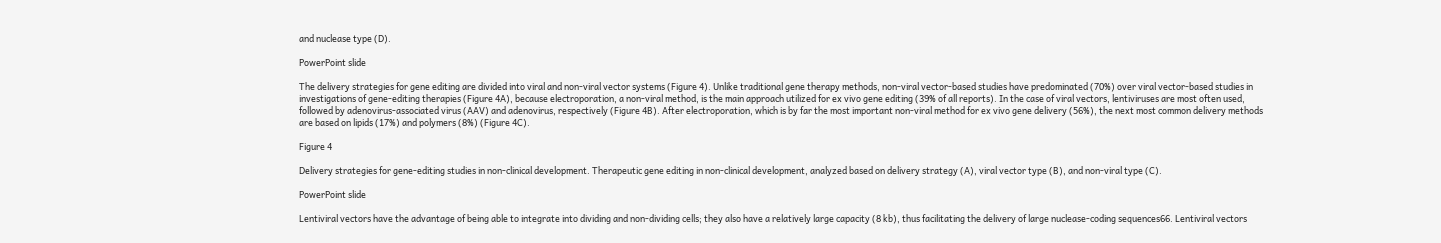and nuclease type (D).

PowerPoint slide

The delivery strategies for gene editing are divided into viral and non-viral vector systems (Figure 4). Unlike traditional gene therapy methods, non-viral vector-based studies have predominated (70%) over viral vector-based studies in investigations of gene-editing therapies (Figure 4A), because electroporation, a non-viral method, is the main approach utilized for ex vivo gene editing (39% of all reports). In the case of viral vectors, lentiviruses are most often used, followed by adenovirus-associated virus (AAV) and adenovirus, respectively (Figure 4B). After electroporation, which is by far the most important non-viral method for ex vivo gene delivery (56%), the next most common delivery methods are based on lipids (17%) and polymers (8%) (Figure 4C).

Figure 4

Delivery strategies for gene-editing studies in non-clinical development. Therapeutic gene editing in non-clinical development, analyzed based on delivery strategy (A), viral vector type (B), and non-viral type (C).

PowerPoint slide

Lentiviral vectors have the advantage of being able to integrate into dividing and non-dividing cells; they also have a relatively large capacity (8 kb), thus facilitating the delivery of large nuclease-coding sequences66. Lentiviral vectors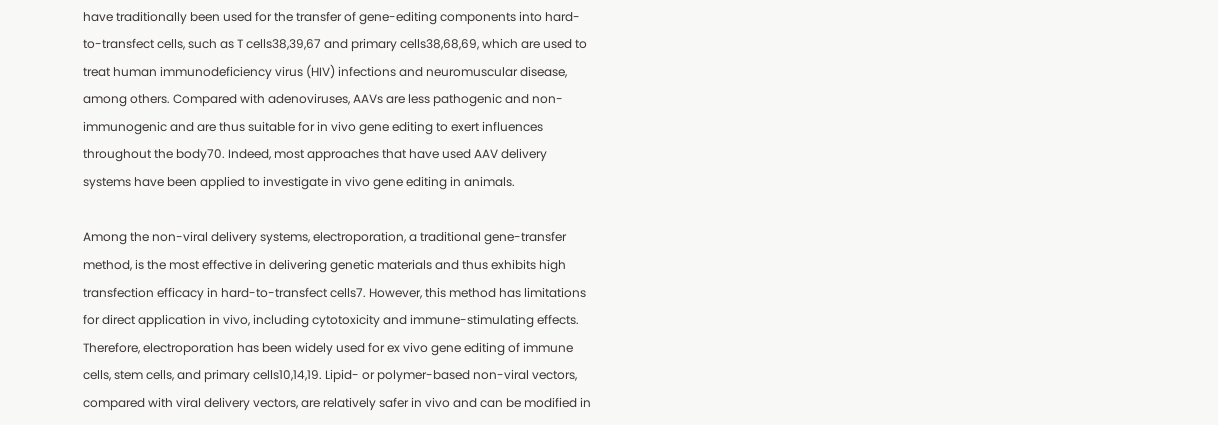have traditionally been used for the transfer of gene-editing components into hard-to-transfect cells, such as T cells38,39,67 and primary cells38,68,69, which are used to treat human immunodeficiency virus (HIV) infections and neuromuscular disease, among others. Compared with adenoviruses, AAVs are less pathogenic and non-immunogenic and are thus suitable for in vivo gene editing to exert influences throughout the body70. Indeed, most approaches that have used AAV delivery systems have been applied to investigate in vivo gene editing in animals.

Among the non-viral delivery systems, electroporation, a traditional gene-transfer method, is the most effective in delivering genetic materials and thus exhibits high transfection efficacy in hard-to-transfect cells7. However, this method has limitations for direct application in vivo, including cytotoxicity and immune-stimulating effects. Therefore, electroporation has been widely used for ex vivo gene editing of immune cells, stem cells, and primary cells10,14,19. Lipid- or polymer-based non-viral vectors, compared with viral delivery vectors, are relatively safer in vivo and can be modified in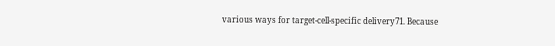various ways for target-cell-specific delivery71. Because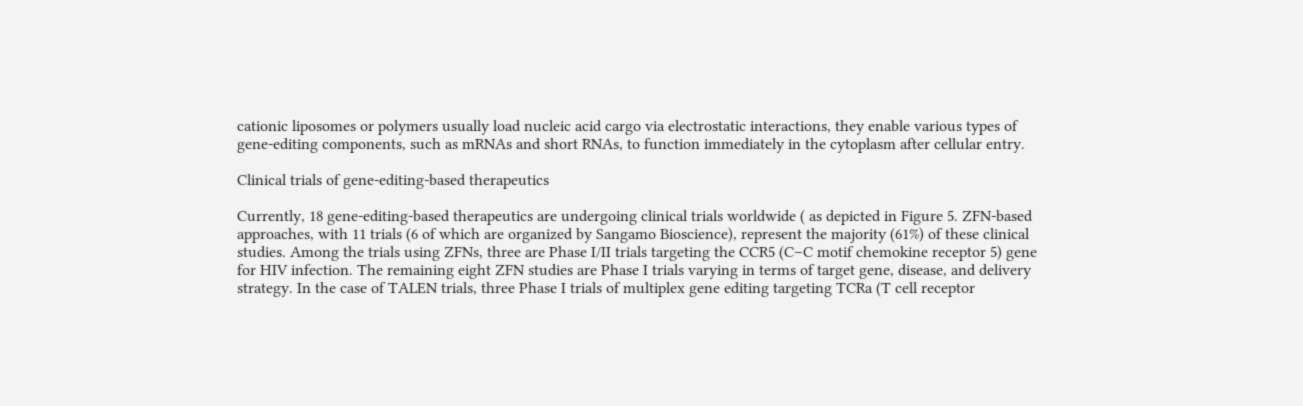cationic liposomes or polymers usually load nucleic acid cargo via electrostatic interactions, they enable various types of gene-editing components, such as mRNAs and short RNAs, to function immediately in the cytoplasm after cellular entry.

Clinical trials of gene-editing-based therapeutics

Currently, 18 gene-editing-based therapeutics are undergoing clinical trials worldwide ( as depicted in Figure 5. ZFN-based approaches, with 11 trials (6 of which are organized by Sangamo Bioscience), represent the majority (61%) of these clinical studies. Among the trials using ZFNs, three are Phase I/II trials targeting the CCR5 (C–C motif chemokine receptor 5) gene for HIV infection. The remaining eight ZFN studies are Phase I trials varying in terms of target gene, disease, and delivery strategy. In the case of TALEN trials, three Phase I trials of multiplex gene editing targeting TCRa (T cell receptor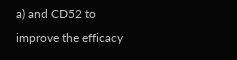a) and CD52 to improve the efficacy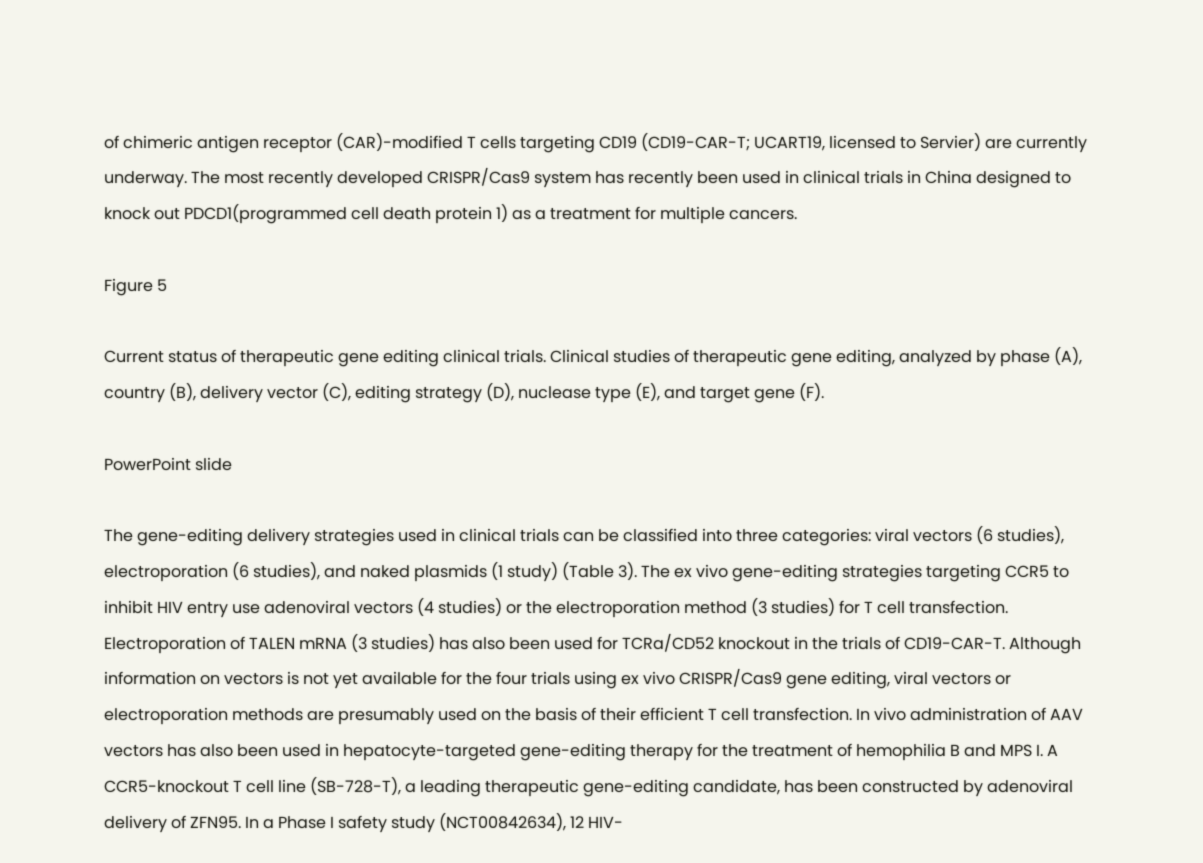of chimeric antigen receptor (CAR)-modified T cells targeting CD19 (CD19-CAR-T; UCART19, licensed to Servier) are currently underway. The most recently developed CRISPR/Cas9 system has recently been used in clinical trials in China designed to knock out PDCD1(programmed cell death protein 1) as a treatment for multiple cancers.

Figure 5

Current status of therapeutic gene editing clinical trials. Clinical studies of therapeutic gene editing, analyzed by phase (A), country (B), delivery vector (C), editing strategy (D), nuclease type (E), and target gene (F).

PowerPoint slide

The gene-editing delivery strategies used in clinical trials can be classified into three categories: viral vectors (6 studies), electroporation (6 studies), and naked plasmids (1 study) (Table 3). The ex vivo gene-editing strategies targeting CCR5 to inhibit HIV entry use adenoviral vectors (4 studies) or the electroporation method (3 studies) for T cell transfection. Electroporation of TALEN mRNA (3 studies) has also been used for TCRa/CD52 knockout in the trials of CD19-CAR-T. Although information on vectors is not yet available for the four trials using ex vivo CRISPR/Cas9 gene editing, viral vectors or electroporation methods are presumably used on the basis of their efficient T cell transfection. In vivo administration of AAV vectors has also been used in hepatocyte-targeted gene-editing therapy for the treatment of hemophilia B and MPS I. A CCR5-knockout T cell line (SB-728-T), a leading therapeutic gene-editing candidate, has been constructed by adenoviral delivery of ZFN95. In a Phase I safety study (NCT00842634), 12 HIV-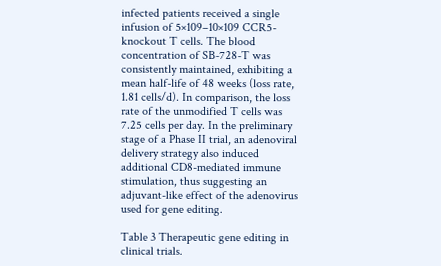infected patients received a single infusion of 5×109–10×109 CCR5-knockout T cells. The blood concentration of SB-728-T was consistently maintained, exhibiting a mean half-life of 48 weeks (loss rate, 1.81 cells/d). In comparison, the loss rate of the unmodified T cells was 7.25 cells per day. In the preliminary stage of a Phase II trial, an adenoviral delivery strategy also induced additional CD8-mediated immune stimulation, thus suggesting an adjuvant-like effect of the adenovirus used for gene editing.

Table 3 Therapeutic gene editing in clinical trials.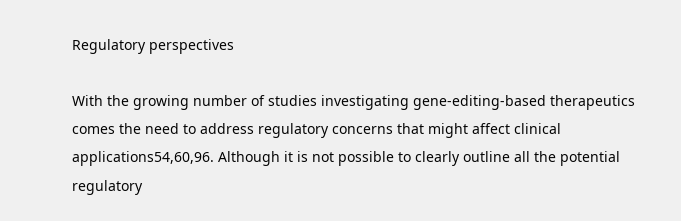Regulatory perspectives

With the growing number of studies investigating gene-editing-based therapeutics comes the need to address regulatory concerns that might affect clinical applications54,60,96. Although it is not possible to clearly outline all the potential regulatory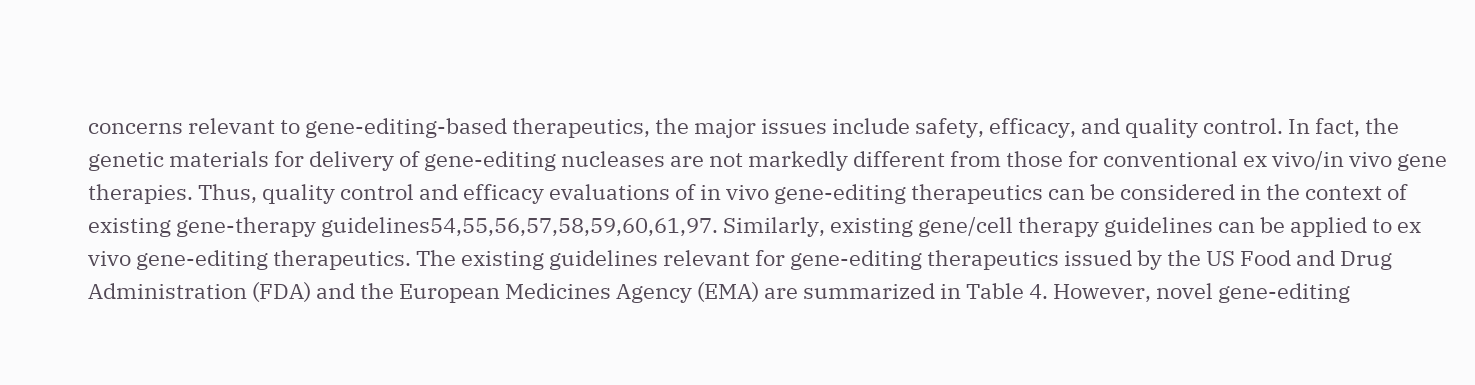concerns relevant to gene-editing-based therapeutics, the major issues include safety, efficacy, and quality control. In fact, the genetic materials for delivery of gene-editing nucleases are not markedly different from those for conventional ex vivo/in vivo gene therapies. Thus, quality control and efficacy evaluations of in vivo gene-editing therapeutics can be considered in the context of existing gene-therapy guidelines54,55,56,57,58,59,60,61,97. Similarly, existing gene/cell therapy guidelines can be applied to ex vivo gene-editing therapeutics. The existing guidelines relevant for gene-editing therapeutics issued by the US Food and Drug Administration (FDA) and the European Medicines Agency (EMA) are summarized in Table 4. However, novel gene-editing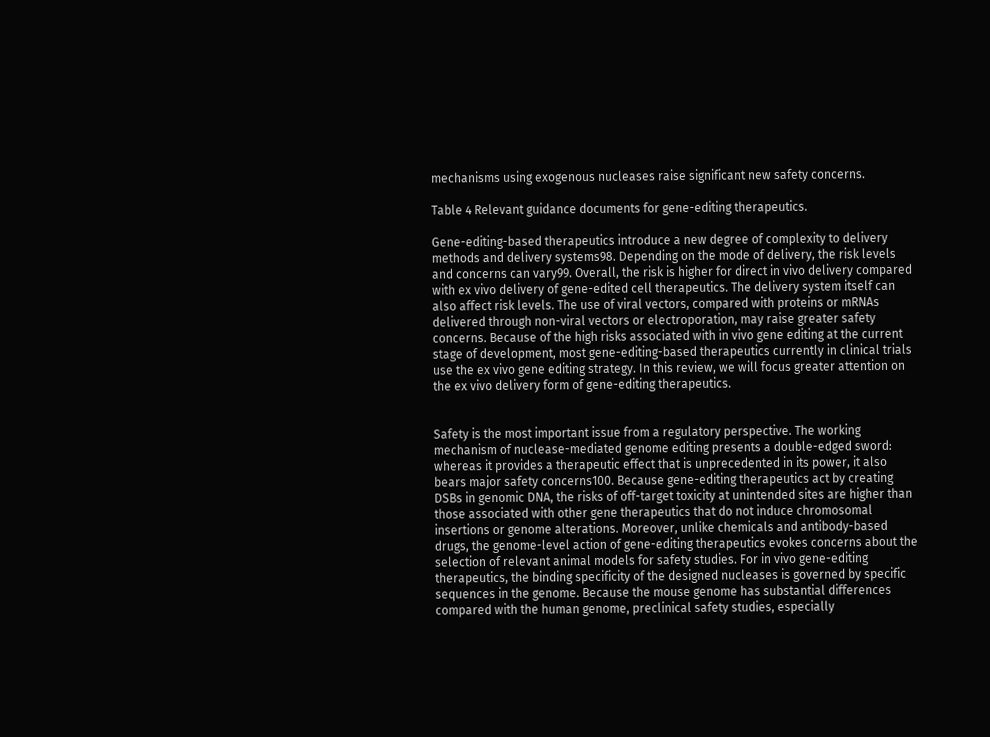mechanisms using exogenous nucleases raise significant new safety concerns.

Table 4 Relevant guidance documents for gene-editing therapeutics.

Gene-editing-based therapeutics introduce a new degree of complexity to delivery methods and delivery systems98. Depending on the mode of delivery, the risk levels and concerns can vary99. Overall, the risk is higher for direct in vivo delivery compared with ex vivo delivery of gene-edited cell therapeutics. The delivery system itself can also affect risk levels. The use of viral vectors, compared with proteins or mRNAs delivered through non-viral vectors or electroporation, may raise greater safety concerns. Because of the high risks associated with in vivo gene editing at the current stage of development, most gene-editing-based therapeutics currently in clinical trials use the ex vivo gene editing strategy. In this review, we will focus greater attention on the ex vivo delivery form of gene-editing therapeutics.


Safety is the most important issue from a regulatory perspective. The working mechanism of nuclease-mediated genome editing presents a double-edged sword: whereas it provides a therapeutic effect that is unprecedented in its power, it also bears major safety concerns100. Because gene-editing therapeutics act by creating DSBs in genomic DNA, the risks of off-target toxicity at unintended sites are higher than those associated with other gene therapeutics that do not induce chromosomal insertions or genome alterations. Moreover, unlike chemicals and antibody-based drugs, the genome-level action of gene-editing therapeutics evokes concerns about the selection of relevant animal models for safety studies. For in vivo gene-editing therapeutics, the binding specificity of the designed nucleases is governed by specific sequences in the genome. Because the mouse genome has substantial differences compared with the human genome, preclinical safety studies, especially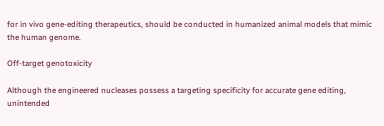for in vivo gene-editing therapeutics, should be conducted in humanized animal models that mimic the human genome.

Off-target genotoxicity

Although the engineered nucleases possess a targeting specificity for accurate gene editing, unintended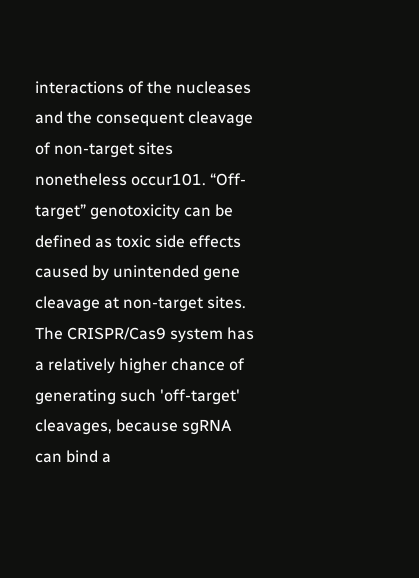interactions of the nucleases and the consequent cleavage of non-target sites nonetheless occur101. “Off-target” genotoxicity can be defined as toxic side effects caused by unintended gene cleavage at non-target sites. The CRISPR/Cas9 system has a relatively higher chance of generating such 'off-target' cleavages, because sgRNA can bind a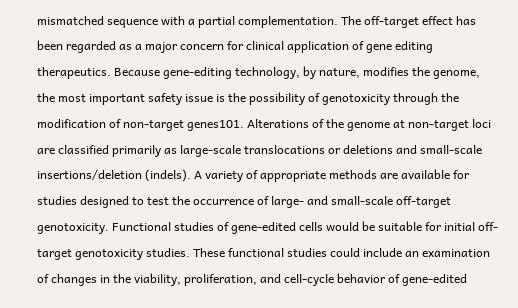mismatched sequence with a partial complementation. The off-target effect has been regarded as a major concern for clinical application of gene editing therapeutics. Because gene-editing technology, by nature, modifies the genome, the most important safety issue is the possibility of genotoxicity through the modification of non-target genes101. Alterations of the genome at non-target loci are classified primarily as large-scale translocations or deletions and small-scale insertions/deletion (indels). A variety of appropriate methods are available for studies designed to test the occurrence of large- and small-scale off-target genotoxicity. Functional studies of gene-edited cells would be suitable for initial off-target genotoxicity studies. These functional studies could include an examination of changes in the viability, proliferation, and cell-cycle behavior of gene-edited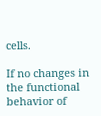cells.

If no changes in the functional behavior of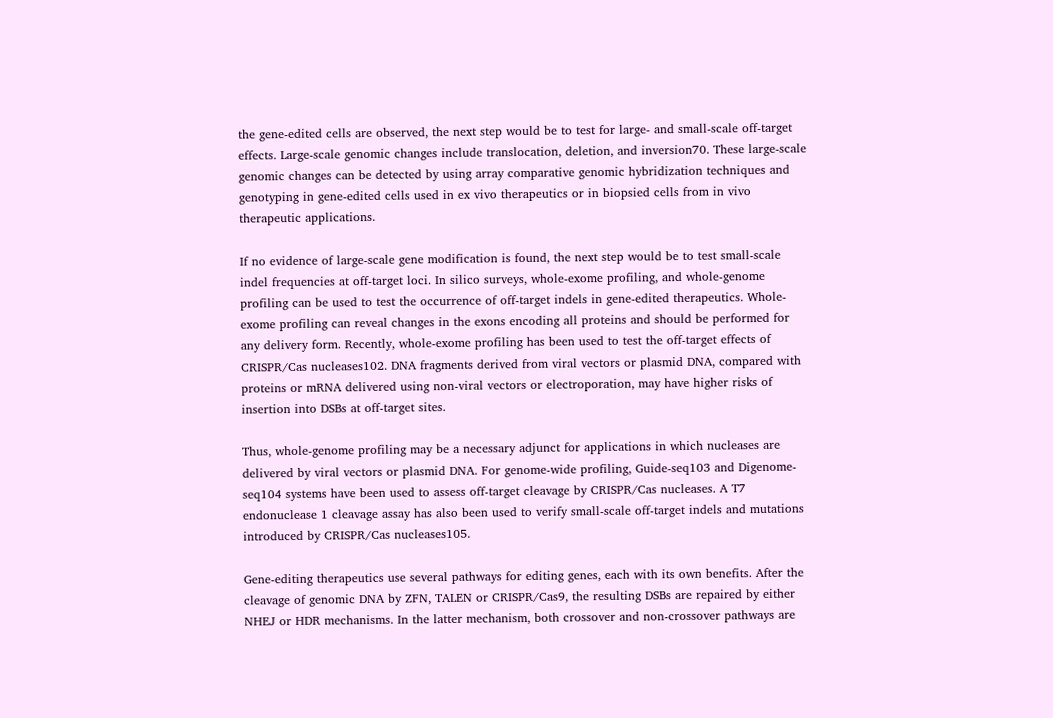the gene-edited cells are observed, the next step would be to test for large- and small-scale off-target effects. Large-scale genomic changes include translocation, deletion, and inversion70. These large-scale genomic changes can be detected by using array comparative genomic hybridization techniques and genotyping in gene-edited cells used in ex vivo therapeutics or in biopsied cells from in vivo therapeutic applications.

If no evidence of large-scale gene modification is found, the next step would be to test small-scale indel frequencies at off-target loci. In silico surveys, whole-exome profiling, and whole-genome profiling can be used to test the occurrence of off-target indels in gene-edited therapeutics. Whole-exome profiling can reveal changes in the exons encoding all proteins and should be performed for any delivery form. Recently, whole-exome profiling has been used to test the off-target effects of CRISPR/Cas nucleases102. DNA fragments derived from viral vectors or plasmid DNA, compared with proteins or mRNA delivered using non-viral vectors or electroporation, may have higher risks of insertion into DSBs at off-target sites.

Thus, whole-genome profiling may be a necessary adjunct for applications in which nucleases are delivered by viral vectors or plasmid DNA. For genome-wide profiling, Guide-seq103 and Digenome-seq104 systems have been used to assess off-target cleavage by CRISPR/Cas nucleases. A T7 endonuclease 1 cleavage assay has also been used to verify small-scale off-target indels and mutations introduced by CRISPR/Cas nucleases105.

Gene-editing therapeutics use several pathways for editing genes, each with its own benefits. After the cleavage of genomic DNA by ZFN, TALEN or CRISPR/Cas9, the resulting DSBs are repaired by either NHEJ or HDR mechanisms. In the latter mechanism, both crossover and non-crossover pathways are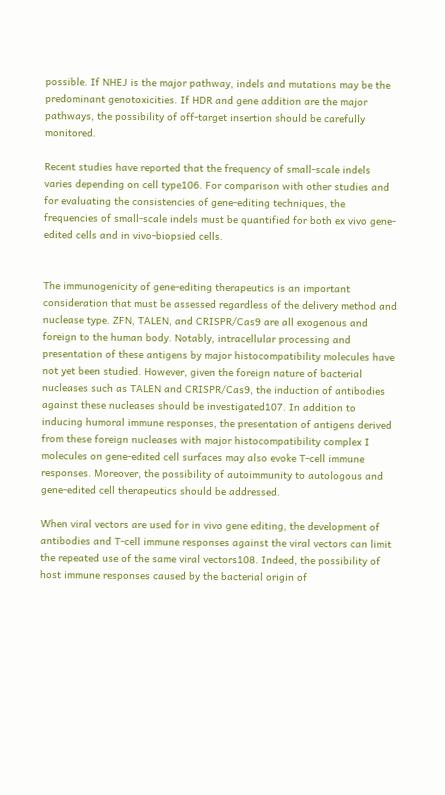possible. If NHEJ is the major pathway, indels and mutations may be the predominant genotoxicities. If HDR and gene addition are the major pathways, the possibility of off-target insertion should be carefully monitored.

Recent studies have reported that the frequency of small-scale indels varies depending on cell type106. For comparison with other studies and for evaluating the consistencies of gene-editing techniques, the frequencies of small-scale indels must be quantified for both ex vivo gene-edited cells and in vivo-biopsied cells.


The immunogenicity of gene-editing therapeutics is an important consideration that must be assessed regardless of the delivery method and nuclease type. ZFN, TALEN, and CRISPR/Cas9 are all exogenous and foreign to the human body. Notably, intracellular processing and presentation of these antigens by major histocompatibility molecules have not yet been studied. However, given the foreign nature of bacterial nucleases such as TALEN and CRISPR/Cas9, the induction of antibodies against these nucleases should be investigated107. In addition to inducing humoral immune responses, the presentation of antigens derived from these foreign nucleases with major histocompatibility complex I molecules on gene-edited cell surfaces may also evoke T-cell immune responses. Moreover, the possibility of autoimmunity to autologous and gene-edited cell therapeutics should be addressed.

When viral vectors are used for in vivo gene editing, the development of antibodies and T-cell immune responses against the viral vectors can limit the repeated use of the same viral vectors108. Indeed, the possibility of host immune responses caused by the bacterial origin of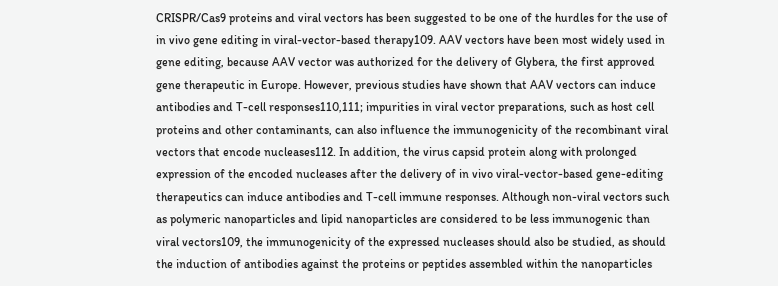CRISPR/Cas9 proteins and viral vectors has been suggested to be one of the hurdles for the use of in vivo gene editing in viral-vector-based therapy109. AAV vectors have been most widely used in gene editing, because AAV vector was authorized for the delivery of Glybera, the first approved gene therapeutic in Europe. However, previous studies have shown that AAV vectors can induce antibodies and T-cell responses110,111; impurities in viral vector preparations, such as host cell proteins and other contaminants, can also influence the immunogenicity of the recombinant viral vectors that encode nucleases112. In addition, the virus capsid protein along with prolonged expression of the encoded nucleases after the delivery of in vivo viral-vector-based gene-editing therapeutics can induce antibodies and T-cell immune responses. Although non-viral vectors such as polymeric nanoparticles and lipid nanoparticles are considered to be less immunogenic than viral vectors109, the immunogenicity of the expressed nucleases should also be studied, as should the induction of antibodies against the proteins or peptides assembled within the nanoparticles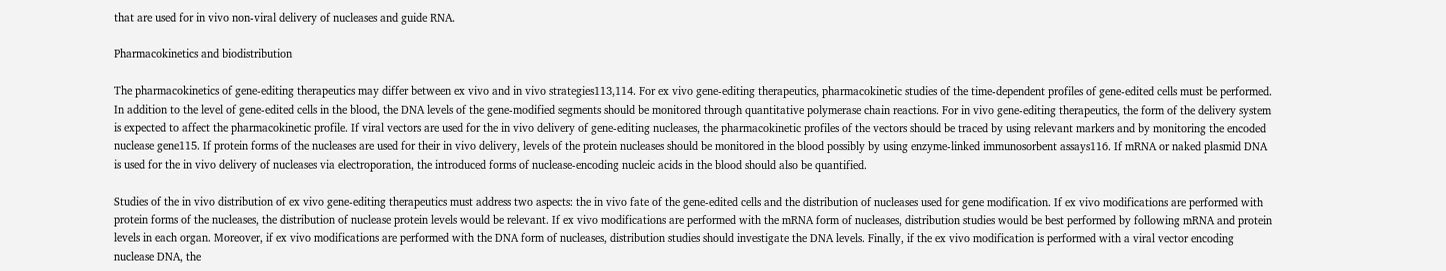that are used for in vivo non-viral delivery of nucleases and guide RNA.

Pharmacokinetics and biodistribution

The pharmacokinetics of gene-editing therapeutics may differ between ex vivo and in vivo strategies113,114. For ex vivo gene-editing therapeutics, pharmacokinetic studies of the time-dependent profiles of gene-edited cells must be performed. In addition to the level of gene-edited cells in the blood, the DNA levels of the gene-modified segments should be monitored through quantitative polymerase chain reactions. For in vivo gene-editing therapeutics, the form of the delivery system is expected to affect the pharmacokinetic profile. If viral vectors are used for the in vivo delivery of gene-editing nucleases, the pharmacokinetic profiles of the vectors should be traced by using relevant markers and by monitoring the encoded nuclease gene115. If protein forms of the nucleases are used for their in vivo delivery, levels of the protein nucleases should be monitored in the blood possibly by using enzyme-linked immunosorbent assays116. If mRNA or naked plasmid DNA is used for the in vivo delivery of nucleases via electroporation, the introduced forms of nuclease-encoding nucleic acids in the blood should also be quantified.

Studies of the in vivo distribution of ex vivo gene-editing therapeutics must address two aspects: the in vivo fate of the gene-edited cells and the distribution of nucleases used for gene modification. If ex vivo modifications are performed with protein forms of the nucleases, the distribution of nuclease protein levels would be relevant. If ex vivo modifications are performed with the mRNA form of nucleases, distribution studies would be best performed by following mRNA and protein levels in each organ. Moreover, if ex vivo modifications are performed with the DNA form of nucleases, distribution studies should investigate the DNA levels. Finally, if the ex vivo modification is performed with a viral vector encoding nuclease DNA, the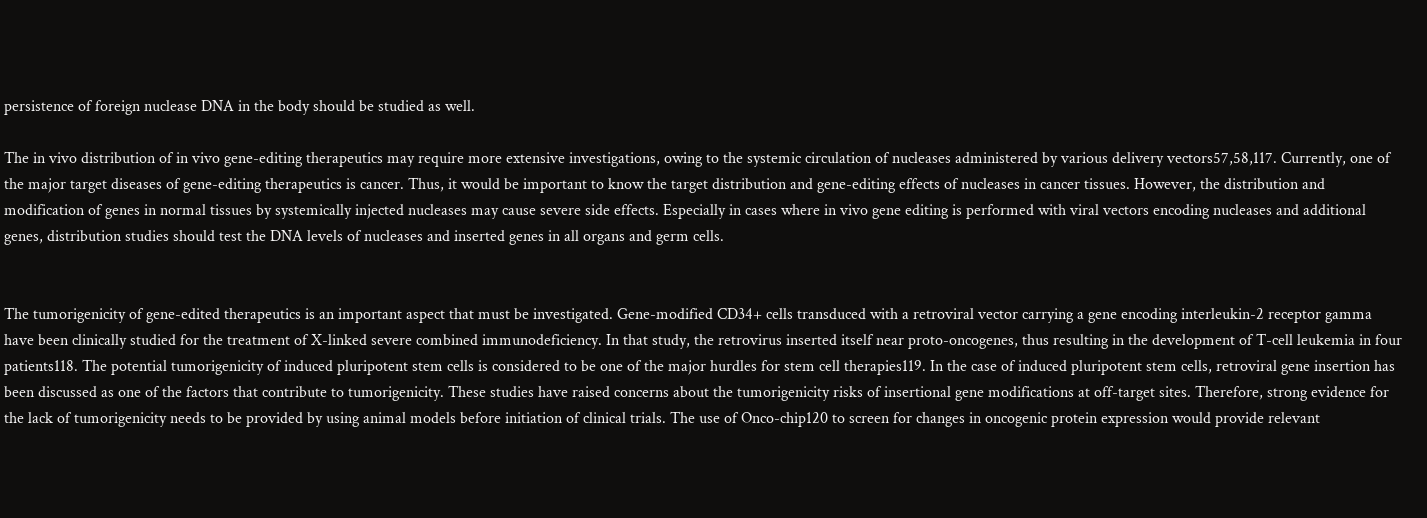persistence of foreign nuclease DNA in the body should be studied as well.

The in vivo distribution of in vivo gene-editing therapeutics may require more extensive investigations, owing to the systemic circulation of nucleases administered by various delivery vectors57,58,117. Currently, one of the major target diseases of gene-editing therapeutics is cancer. Thus, it would be important to know the target distribution and gene-editing effects of nucleases in cancer tissues. However, the distribution and modification of genes in normal tissues by systemically injected nucleases may cause severe side effects. Especially in cases where in vivo gene editing is performed with viral vectors encoding nucleases and additional genes, distribution studies should test the DNA levels of nucleases and inserted genes in all organs and germ cells.


The tumorigenicity of gene-edited therapeutics is an important aspect that must be investigated. Gene-modified CD34+ cells transduced with a retroviral vector carrying a gene encoding interleukin-2 receptor gamma have been clinically studied for the treatment of X-linked severe combined immunodeficiency. In that study, the retrovirus inserted itself near proto-oncogenes, thus resulting in the development of T-cell leukemia in four patients118. The potential tumorigenicity of induced pluripotent stem cells is considered to be one of the major hurdles for stem cell therapies119. In the case of induced pluripotent stem cells, retroviral gene insertion has been discussed as one of the factors that contribute to tumorigenicity. These studies have raised concerns about the tumorigenicity risks of insertional gene modifications at off-target sites. Therefore, strong evidence for the lack of tumorigenicity needs to be provided by using animal models before initiation of clinical trials. The use of Onco-chip120 to screen for changes in oncogenic protein expression would provide relevant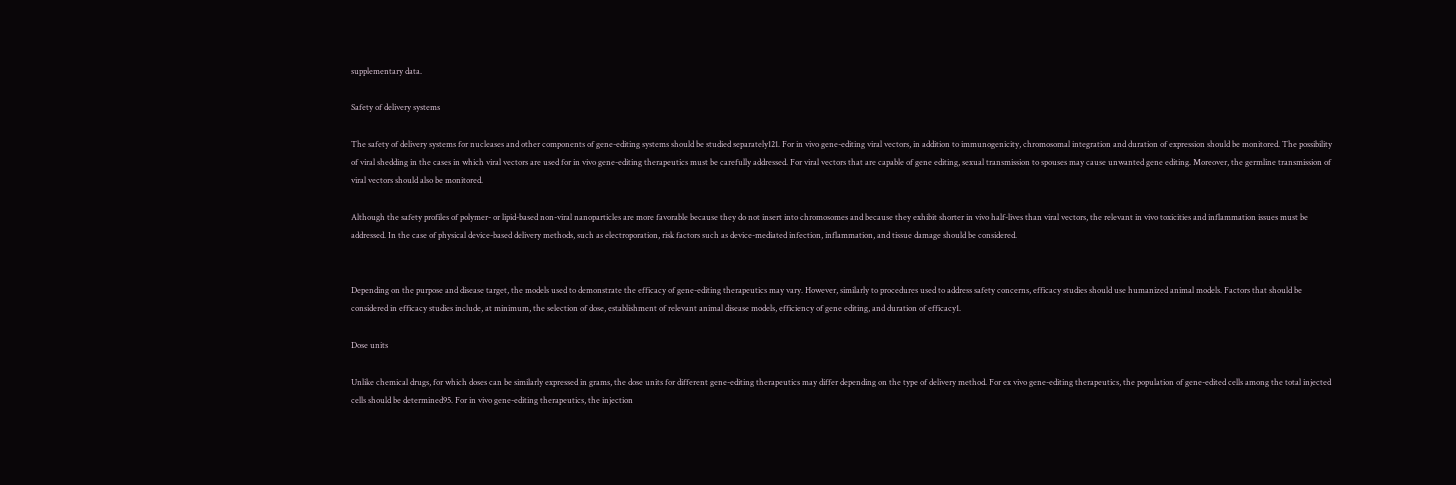supplementary data.

Safety of delivery systems

The safety of delivery systems for nucleases and other components of gene-editing systems should be studied separately121. For in vivo gene-editing viral vectors, in addition to immunogenicity, chromosomal integration and duration of expression should be monitored. The possibility of viral shedding in the cases in which viral vectors are used for in vivo gene-editing therapeutics must be carefully addressed. For viral vectors that are capable of gene editing, sexual transmission to spouses may cause unwanted gene editing. Moreover, the germline transmission of viral vectors should also be monitored.

Although the safety profiles of polymer- or lipid-based non-viral nanoparticles are more favorable because they do not insert into chromosomes and because they exhibit shorter in vivo half-lives than viral vectors, the relevant in vivo toxicities and inflammation issues must be addressed. In the case of physical device-based delivery methods, such as electroporation, risk factors such as device-mediated infection, inflammation, and tissue damage should be considered.


Depending on the purpose and disease target, the models used to demonstrate the efficacy of gene-editing therapeutics may vary. However, similarly to procedures used to address safety concerns, efficacy studies should use humanized animal models. Factors that should be considered in efficacy studies include, at minimum, the selection of dose, establishment of relevant animal disease models, efficiency of gene editing, and duration of efficacy1.

Dose units

Unlike chemical drugs, for which doses can be similarly expressed in grams, the dose units for different gene-editing therapeutics may differ depending on the type of delivery method. For ex vivo gene-editing therapeutics, the population of gene-edited cells among the total injected cells should be determined95. For in vivo gene-editing therapeutics, the injection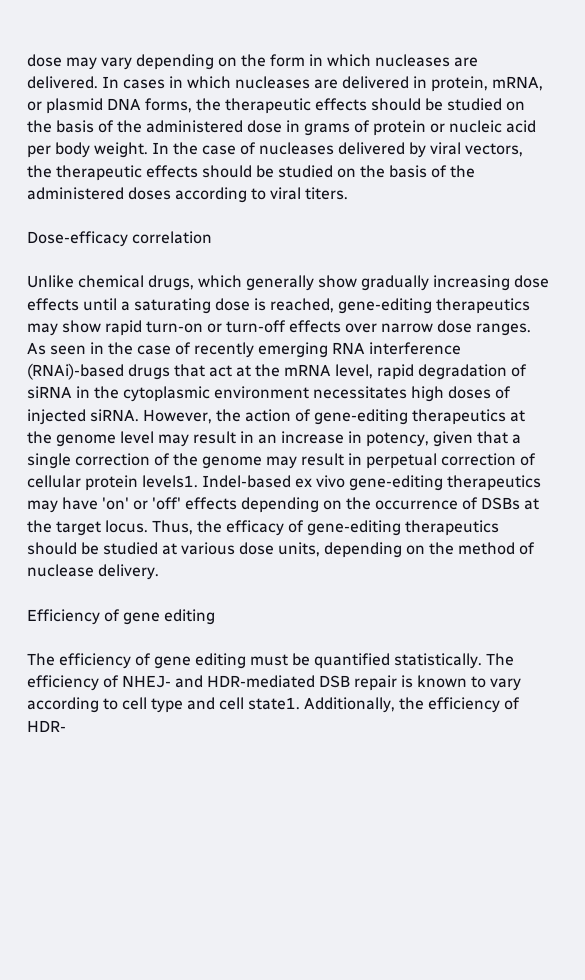dose may vary depending on the form in which nucleases are delivered. In cases in which nucleases are delivered in protein, mRNA, or plasmid DNA forms, the therapeutic effects should be studied on the basis of the administered dose in grams of protein or nucleic acid per body weight. In the case of nucleases delivered by viral vectors, the therapeutic effects should be studied on the basis of the administered doses according to viral titers.

Dose-efficacy correlation

Unlike chemical drugs, which generally show gradually increasing dose effects until a saturating dose is reached, gene-editing therapeutics may show rapid turn-on or turn-off effects over narrow dose ranges. As seen in the case of recently emerging RNA interference (RNAi)-based drugs that act at the mRNA level, rapid degradation of siRNA in the cytoplasmic environment necessitates high doses of injected siRNA. However, the action of gene-editing therapeutics at the genome level may result in an increase in potency, given that a single correction of the genome may result in perpetual correction of cellular protein levels1. Indel-based ex vivo gene-editing therapeutics may have 'on' or 'off' effects depending on the occurrence of DSBs at the target locus. Thus, the efficacy of gene-editing therapeutics should be studied at various dose units, depending on the method of nuclease delivery.

Efficiency of gene editing

The efficiency of gene editing must be quantified statistically. The efficiency of NHEJ- and HDR-mediated DSB repair is known to vary according to cell type and cell state1. Additionally, the efficiency of HDR-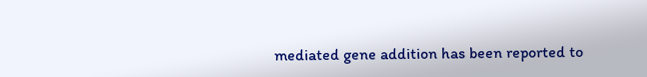mediated gene addition has been reported to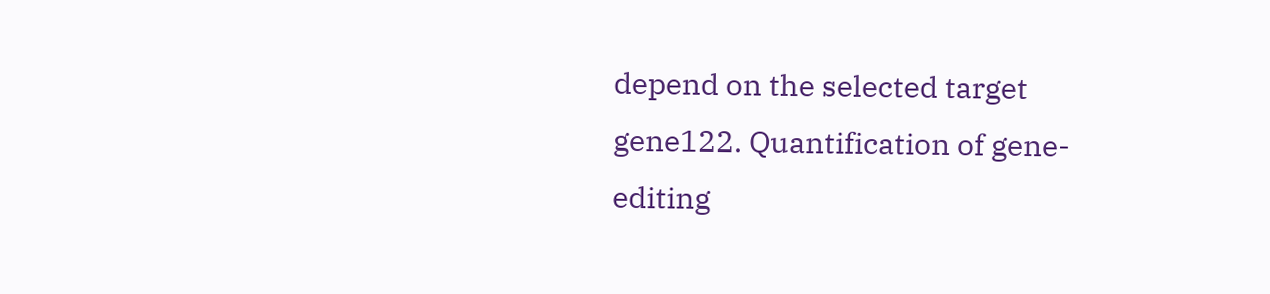depend on the selected target gene122. Quantification of gene-editing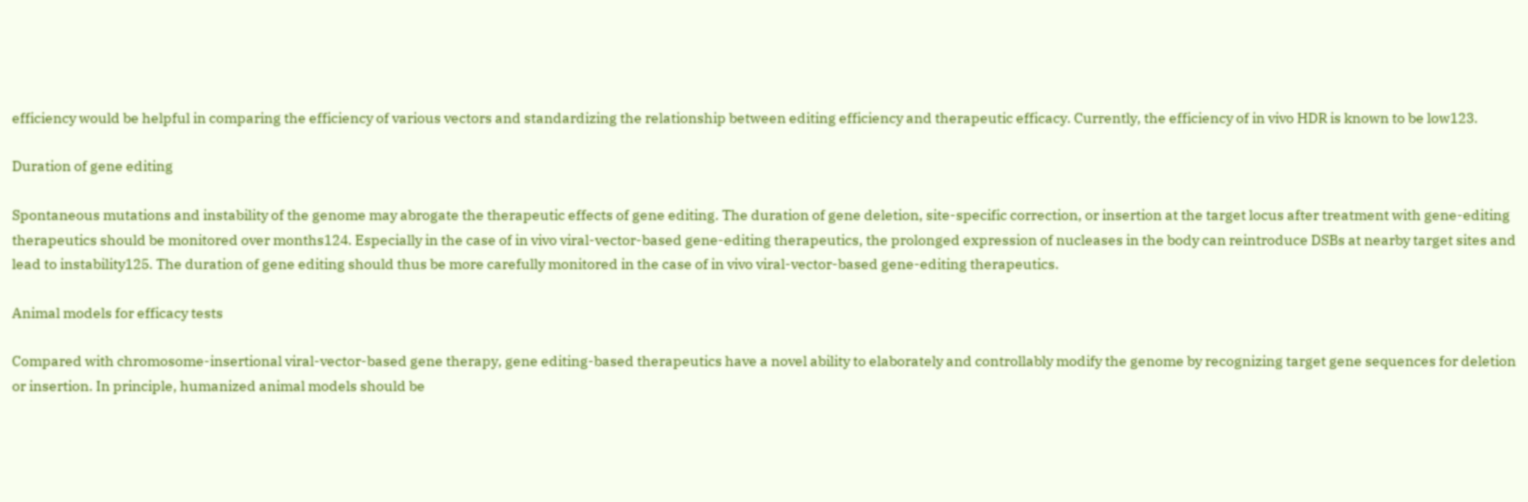efficiency would be helpful in comparing the efficiency of various vectors and standardizing the relationship between editing efficiency and therapeutic efficacy. Currently, the efficiency of in vivo HDR is known to be low123.

Duration of gene editing

Spontaneous mutations and instability of the genome may abrogate the therapeutic effects of gene editing. The duration of gene deletion, site-specific correction, or insertion at the target locus after treatment with gene-editing therapeutics should be monitored over months124. Especially in the case of in vivo viral-vector-based gene-editing therapeutics, the prolonged expression of nucleases in the body can reintroduce DSBs at nearby target sites and lead to instability125. The duration of gene editing should thus be more carefully monitored in the case of in vivo viral-vector-based gene-editing therapeutics.

Animal models for efficacy tests

Compared with chromosome-insertional viral-vector-based gene therapy, gene editing-based therapeutics have a novel ability to elaborately and controllably modify the genome by recognizing target gene sequences for deletion or insertion. In principle, humanized animal models should be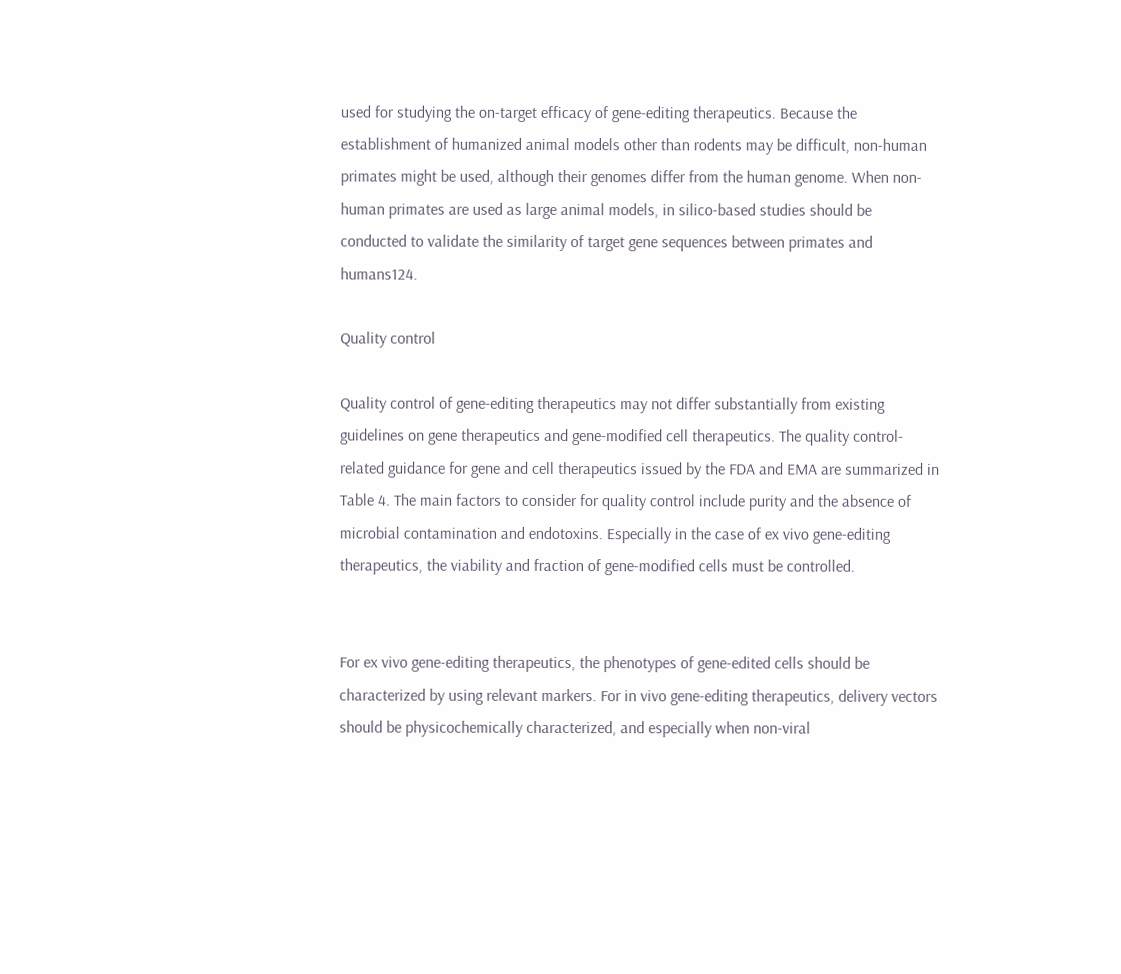used for studying the on-target efficacy of gene-editing therapeutics. Because the establishment of humanized animal models other than rodents may be difficult, non-human primates might be used, although their genomes differ from the human genome. When non-human primates are used as large animal models, in silico-based studies should be conducted to validate the similarity of target gene sequences between primates and humans124.

Quality control

Quality control of gene-editing therapeutics may not differ substantially from existing guidelines on gene therapeutics and gene-modified cell therapeutics. The quality control-related guidance for gene and cell therapeutics issued by the FDA and EMA are summarized in Table 4. The main factors to consider for quality control include purity and the absence of microbial contamination and endotoxins. Especially in the case of ex vivo gene-editing therapeutics, the viability and fraction of gene-modified cells must be controlled.


For ex vivo gene-editing therapeutics, the phenotypes of gene-edited cells should be characterized by using relevant markers. For in vivo gene-editing therapeutics, delivery vectors should be physicochemically characterized, and especially when non-viral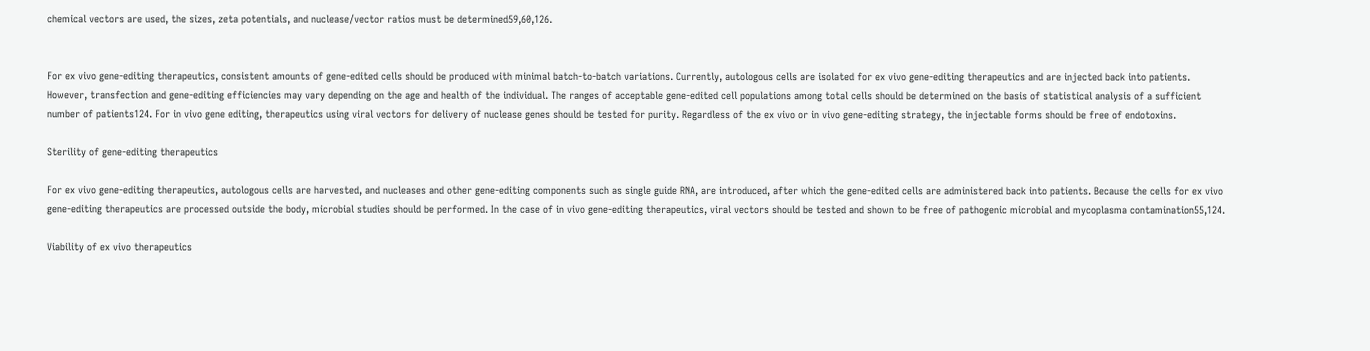chemical vectors are used, the sizes, zeta potentials, and nuclease/vector ratios must be determined59,60,126.


For ex vivo gene-editing therapeutics, consistent amounts of gene-edited cells should be produced with minimal batch-to-batch variations. Currently, autologous cells are isolated for ex vivo gene-editing therapeutics and are injected back into patients. However, transfection and gene-editing efficiencies may vary depending on the age and health of the individual. The ranges of acceptable gene-edited cell populations among total cells should be determined on the basis of statistical analysis of a sufficient number of patients124. For in vivo gene editing, therapeutics using viral vectors for delivery of nuclease genes should be tested for purity. Regardless of the ex vivo or in vivo gene-editing strategy, the injectable forms should be free of endotoxins.

Sterility of gene-editing therapeutics

For ex vivo gene-editing therapeutics, autologous cells are harvested, and nucleases and other gene-editing components such as single guide RNA, are introduced, after which the gene-edited cells are administered back into patients. Because the cells for ex vivo gene-editing therapeutics are processed outside the body, microbial studies should be performed. In the case of in vivo gene-editing therapeutics, viral vectors should be tested and shown to be free of pathogenic microbial and mycoplasma contamination55,124.

Viability of ex vivo therapeutics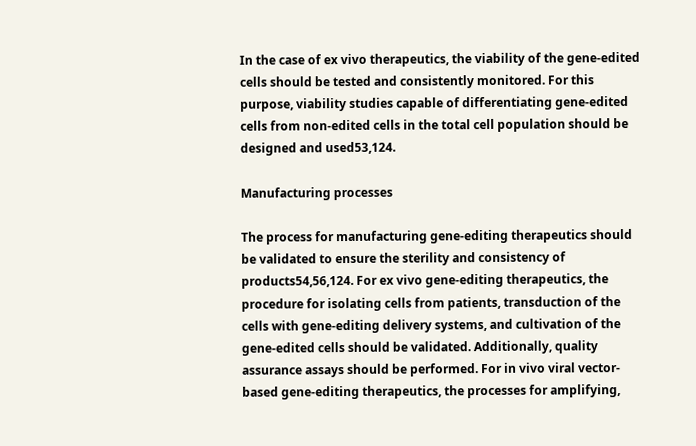In the case of ex vivo therapeutics, the viability of the gene-edited cells should be tested and consistently monitored. For this purpose, viability studies capable of differentiating gene-edited cells from non-edited cells in the total cell population should be designed and used53,124.

Manufacturing processes

The process for manufacturing gene-editing therapeutics should be validated to ensure the sterility and consistency of products54,56,124. For ex vivo gene-editing therapeutics, the procedure for isolating cells from patients, transduction of the cells with gene-editing delivery systems, and cultivation of the gene-edited cells should be validated. Additionally, quality assurance assays should be performed. For in vivo viral vector-based gene-editing therapeutics, the processes for amplifying,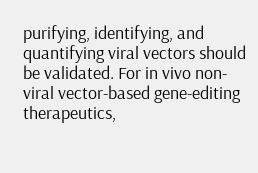purifying, identifying, and quantifying viral vectors should be validated. For in vivo non-viral vector-based gene-editing therapeutics,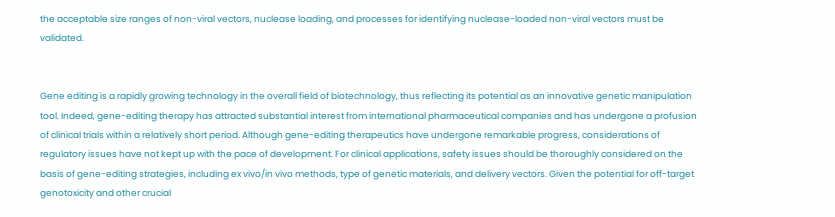the acceptable size ranges of non-viral vectors, nuclease loading, and processes for identifying nuclease-loaded non-viral vectors must be validated.


Gene editing is a rapidly growing technology in the overall field of biotechnology, thus reflecting its potential as an innovative genetic manipulation tool. Indeed, gene-editing therapy has attracted substantial interest from international pharmaceutical companies and has undergone a profusion of clinical trials within a relatively short period. Although gene-editing therapeutics have undergone remarkable progress, considerations of regulatory issues have not kept up with the pace of development. For clinical applications, safety issues should be thoroughly considered on the basis of gene-editing strategies, including ex vivo/in vivo methods, type of genetic materials, and delivery vectors. Given the potential for off-target genotoxicity and other crucial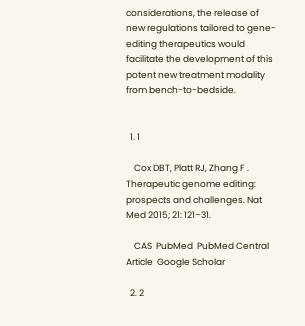considerations, the release of new regulations tailored to gene-editing therapeutics would facilitate the development of this potent new treatment modality from bench-to-bedside.


  1. 1

    Cox DBT, Platt RJ, Zhang F . Therapeutic genome editing: prospects and challenges. Nat Med 2015; 21: 121–31.

    CAS  PubMed  PubMed Central  Article  Google Scholar

  2. 2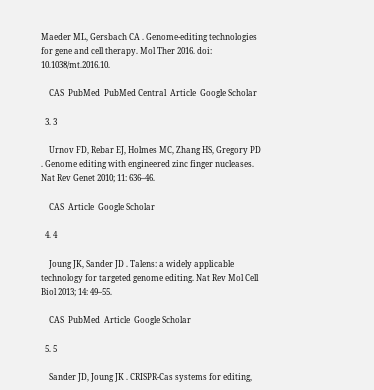Maeder ML, Gersbach CA . Genome-editing technologies for gene and cell therapy. Mol Ther 2016. doi: 10.1038/mt.2016.10.

    CAS  PubMed  PubMed Central  Article  Google Scholar

  3. 3

    Urnov FD, Rebar EJ, Holmes MC, Zhang HS, Gregory PD . Genome editing with engineered zinc finger nucleases. Nat Rev Genet 2010; 11: 636–46.

    CAS  Article  Google Scholar

  4. 4

    Joung JK, Sander JD . Talens: a widely applicable technology for targeted genome editing. Nat Rev Mol Cell Biol 2013; 14: 49–55.

    CAS  PubMed  Article  Google Scholar

  5. 5

    Sander JD, Joung JK . CRISPR-Cas systems for editing,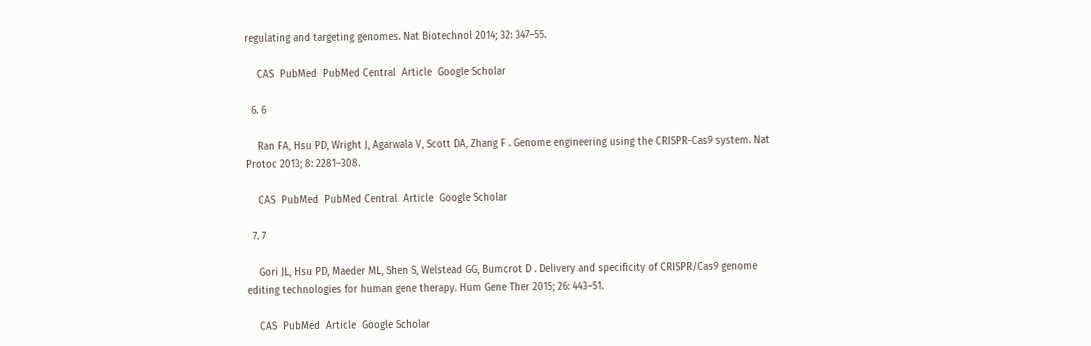regulating and targeting genomes. Nat Biotechnol 2014; 32: 347–55.

    CAS  PubMed  PubMed Central  Article  Google Scholar

  6. 6

    Ran FA, Hsu PD, Wright J, Agarwala V, Scott DA, Zhang F . Genome engineering using the CRISPR-Cas9 system. Nat Protoc 2013; 8: 2281–308.

    CAS  PubMed  PubMed Central  Article  Google Scholar

  7. 7

    Gori JL, Hsu PD, Maeder ML, Shen S, Welstead GG, Bumcrot D . Delivery and specificity of CRISPR/Cas9 genome editing technologies for human gene therapy. Hum Gene Ther 2015; 26: 443–51.

    CAS  PubMed  Article  Google Scholar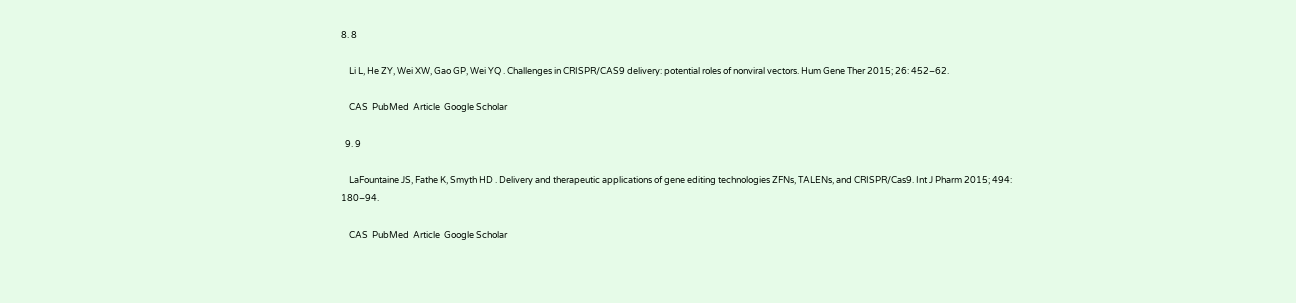8. 8

    Li L, He ZY, Wei XW, Gao GP, Wei YQ . Challenges in CRISPR/CAS9 delivery: potential roles of nonviral vectors. Hum Gene Ther 2015; 26: 452–62.

    CAS  PubMed  Article  Google Scholar

  9. 9

    LaFountaine JS, Fathe K, Smyth HD . Delivery and therapeutic applications of gene editing technologies ZFNs, TALENs, and CRISPR/Cas9. Int J Pharm 2015; 494: 180–94.

    CAS  PubMed  Article  Google Scholar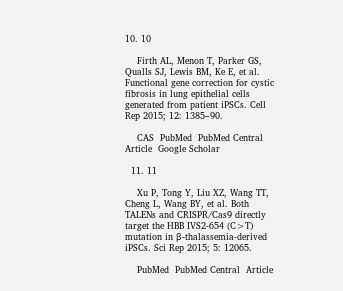10. 10

    Firth AL, Menon T, Parker GS, Qualls SJ, Lewis BM, Ke E, et al. Functional gene correction for cystic fibrosis in lung epithelial cells generated from patient iPSCs. Cell Rep 2015; 12: 1385–90.

    CAS  PubMed  PubMed Central  Article  Google Scholar

  11. 11

    Xu P, Tong Y, Liu XZ, Wang TT, Cheng L, Wang BY, et al. Both TALENs and CRISPR/Cas9 directly target the HBB IVS2-654 (C>T) mutation in β-thalassemia-derived iPSCs. Sci Rep 2015; 5: 12065.

    PubMed  PubMed Central  Article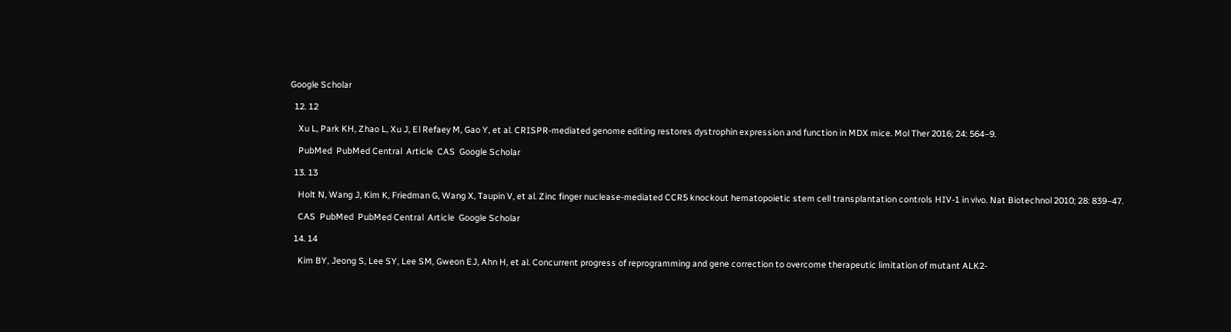Google Scholar

  12. 12

    Xu L, Park KH, Zhao L, Xu J, El Refaey M, Gao Y, et al. CRISPR-mediated genome editing restores dystrophin expression and function in MDX mice. Mol Ther 2016; 24: 564–9.

    PubMed  PubMed Central  Article  CAS  Google Scholar

  13. 13

    Holt N, Wang J, Kim K, Friedman G, Wang X, Taupin V, et al. Zinc finger nuclease-mediated CCR5 knockout hematopoietic stem cell transplantation controls HIV-1 in vivo. Nat Biotechnol 2010; 28: 839–47.

    CAS  PubMed  PubMed Central  Article  Google Scholar

  14. 14

    Kim BY, Jeong S, Lee SY, Lee SM, Gweon EJ, Ahn H, et al. Concurrent progress of reprogramming and gene correction to overcome therapeutic limitation of mutant ALK2-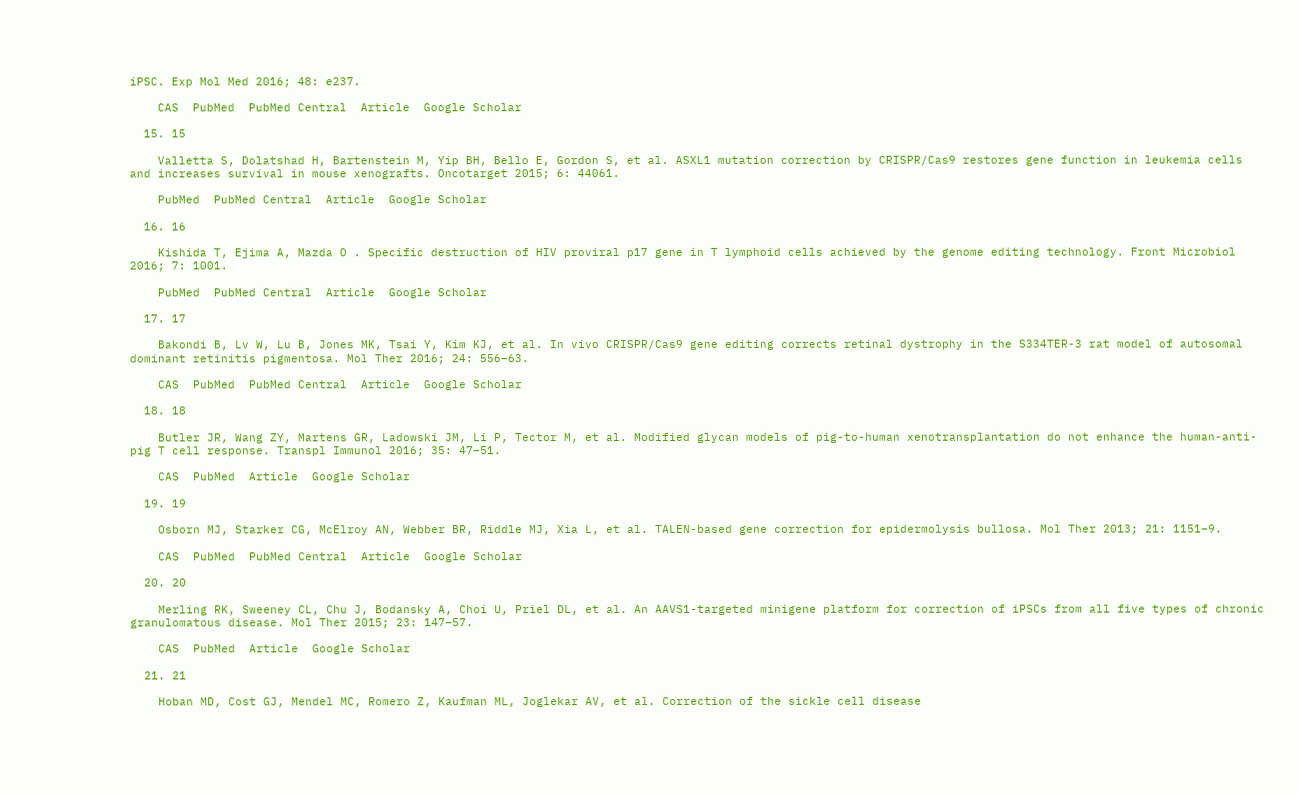iPSC. Exp Mol Med 2016; 48: e237.

    CAS  PubMed  PubMed Central  Article  Google Scholar

  15. 15

    Valletta S, Dolatshad H, Bartenstein M, Yip BH, Bello E, Gordon S, et al. ASXL1 mutation correction by CRISPR/Cas9 restores gene function in leukemia cells and increases survival in mouse xenografts. Oncotarget 2015; 6: 44061.

    PubMed  PubMed Central  Article  Google Scholar

  16. 16

    Kishida T, Ejima A, Mazda O . Specific destruction of HIV proviral p17 gene in T lymphoid cells achieved by the genome editing technology. Front Microbiol 2016; 7: 1001.

    PubMed  PubMed Central  Article  Google Scholar

  17. 17

    Bakondi B, Lv W, Lu B, Jones MK, Tsai Y, Kim KJ, et al. In vivo CRISPR/Cas9 gene editing corrects retinal dystrophy in the S334TER-3 rat model of autosomal dominant retinitis pigmentosa. Mol Ther 2016; 24: 556–63.

    CAS  PubMed  PubMed Central  Article  Google Scholar

  18. 18

    Butler JR, Wang ZY, Martens GR, Ladowski JM, Li P, Tector M, et al. Modified glycan models of pig-to-human xenotransplantation do not enhance the human-anti-pig T cell response. Transpl Immunol 2016; 35: 47–51.

    CAS  PubMed  Article  Google Scholar

  19. 19

    Osborn MJ, Starker CG, McElroy AN, Webber BR, Riddle MJ, Xia L, et al. TALEN-based gene correction for epidermolysis bullosa. Mol Ther 2013; 21: 1151–9.

    CAS  PubMed  PubMed Central  Article  Google Scholar

  20. 20

    Merling RK, Sweeney CL, Chu J, Bodansky A, Choi U, Priel DL, et al. An AAVS1-targeted minigene platform for correction of iPSCs from all five types of chronic granulomatous disease. Mol Ther 2015; 23: 147–57.

    CAS  PubMed  Article  Google Scholar

  21. 21

    Hoban MD, Cost GJ, Mendel MC, Romero Z, Kaufman ML, Joglekar AV, et al. Correction of the sickle cell disease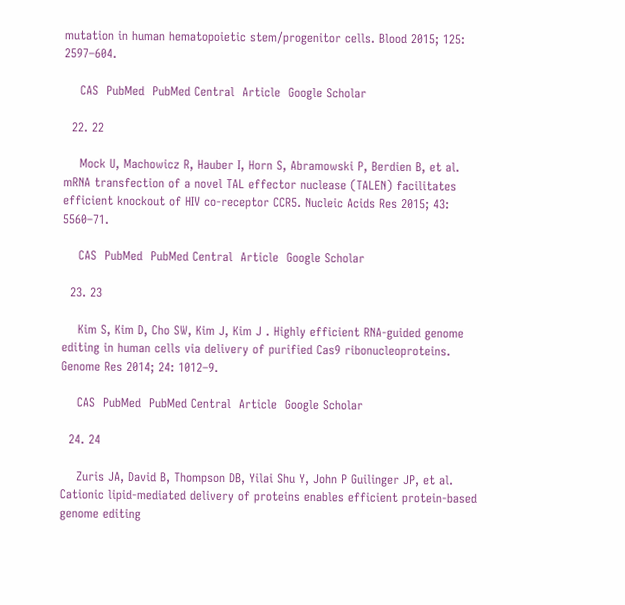mutation in human hematopoietic stem/progenitor cells. Blood 2015; 125: 2597–604.

    CAS  PubMed  PubMed Central  Article  Google Scholar

  22. 22

    Mock U, Machowicz R, Hauber I, Horn S, Abramowski P, Berdien B, et al. mRNA transfection of a novel TAL effector nuclease (TALEN) facilitates efficient knockout of HIV co-receptor CCR5. Nucleic Acids Res 2015; 43: 5560–71.

    CAS  PubMed  PubMed Central  Article  Google Scholar

  23. 23

    Kim S, Kim D, Cho SW, Kim J, Kim J . Highly efficient RNA-guided genome editing in human cells via delivery of purified Cas9 ribonucleoproteins. Genome Res 2014; 24: 1012–9.

    CAS  PubMed  PubMed Central  Article  Google Scholar

  24. 24

    Zuris JA, David B, Thompson DB, Yilai Shu Y, John P Guilinger JP, et al. Cationic lipid-mediated delivery of proteins enables efficient protein-based genome editing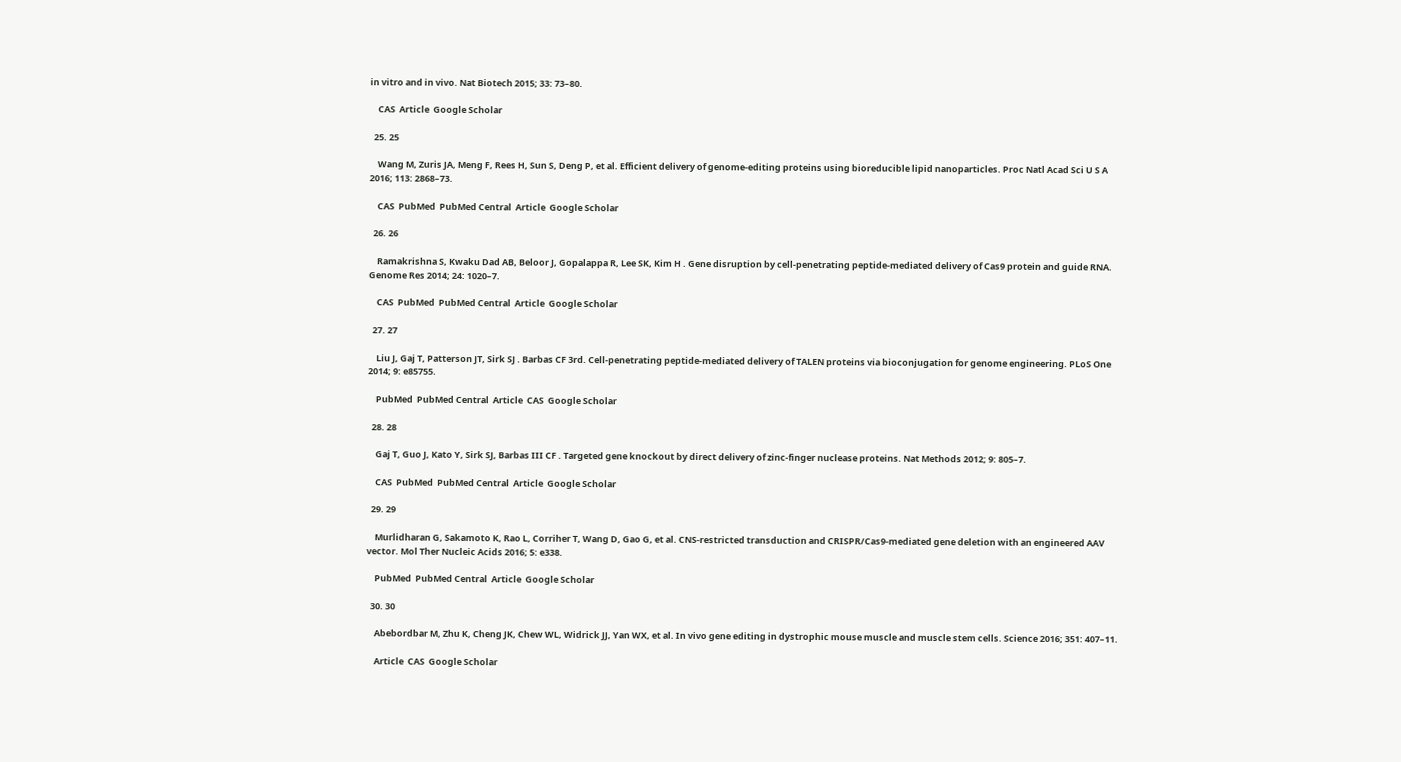in vitro and in vivo. Nat Biotech 2015; 33: 73–80.

    CAS  Article  Google Scholar

  25. 25

    Wang M, Zuris JA, Meng F, Rees H, Sun S, Deng P, et al. Efficient delivery of genome-editing proteins using bioreducible lipid nanoparticles. Proc Natl Acad Sci U S A 2016; 113: 2868–73.

    CAS  PubMed  PubMed Central  Article  Google Scholar

  26. 26

    Ramakrishna S, Kwaku Dad AB, Beloor J, Gopalappa R, Lee SK, Kim H . Gene disruption by cell-penetrating peptide-mediated delivery of Cas9 protein and guide RNA. Genome Res 2014; 24: 1020–7.

    CAS  PubMed  PubMed Central  Article  Google Scholar

  27. 27

    Liu J, Gaj T, Patterson JT, Sirk SJ . Barbas CF 3rd. Cell-penetrating peptide-mediated delivery of TALEN proteins via bioconjugation for genome engineering. PLoS One 2014; 9: e85755.

    PubMed  PubMed Central  Article  CAS  Google Scholar

  28. 28

    Gaj T, Guo J, Kato Y, Sirk SJ, Barbas III CF . Targeted gene knockout by direct delivery of zinc-finger nuclease proteins. Nat Methods 2012; 9: 805–7.

    CAS  PubMed  PubMed Central  Article  Google Scholar

  29. 29

    Murlidharan G, Sakamoto K, Rao L, Corriher T, Wang D, Gao G, et al. CNS-restricted transduction and CRISPR/Cas9-mediated gene deletion with an engineered AAV vector. Mol Ther Nucleic Acids 2016; 5: e338.

    PubMed  PubMed Central  Article  Google Scholar

  30. 30

    Abebordbar M, Zhu K, Cheng JK, Chew WL, Widrick JJ, Yan WX, et al. In vivo gene editing in dystrophic mouse muscle and muscle stem cells. Science 2016; 351: 407–11.

    Article  CAS  Google Scholar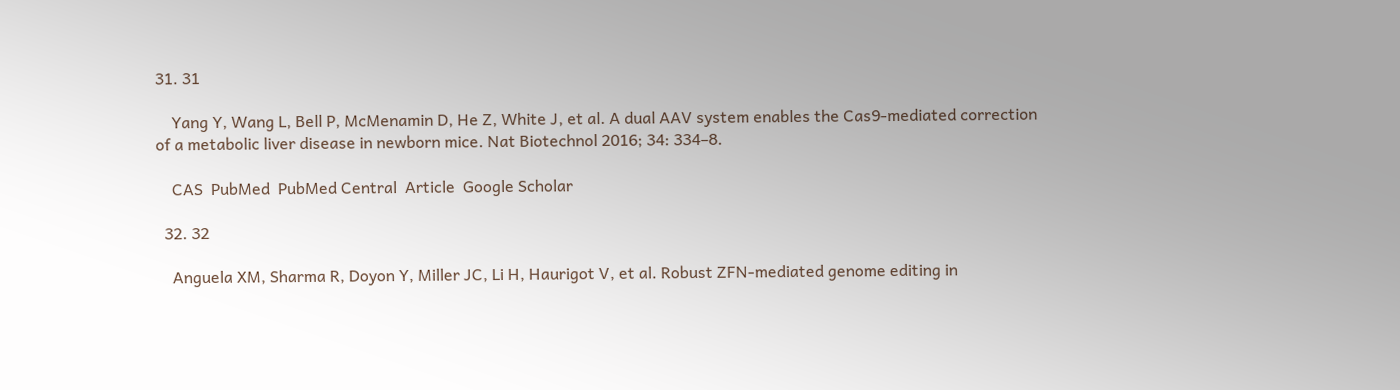31. 31

    Yang Y, Wang L, Bell P, McMenamin D, He Z, White J, et al. A dual AAV system enables the Cas9-mediated correction of a metabolic liver disease in newborn mice. Nat Biotechnol 2016; 34: 334–8.

    CAS  PubMed  PubMed Central  Article  Google Scholar

  32. 32

    Anguela XM, Sharma R, Doyon Y, Miller JC, Li H, Haurigot V, et al. Robust ZFN-mediated genome editing in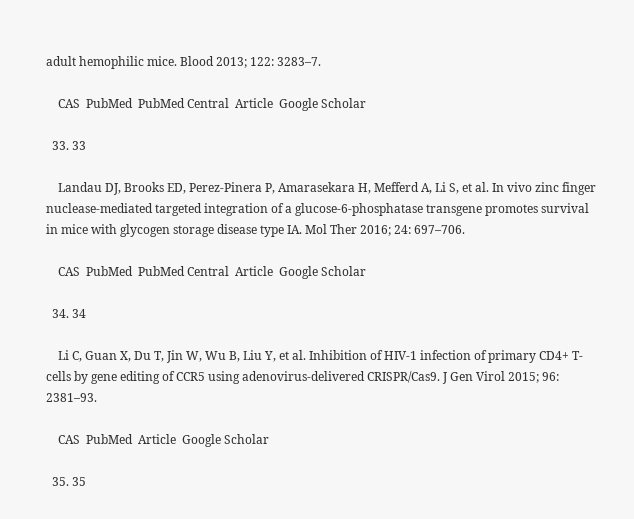adult hemophilic mice. Blood 2013; 122: 3283–7.

    CAS  PubMed  PubMed Central  Article  Google Scholar

  33. 33

    Landau DJ, Brooks ED, Perez-Pinera P, Amarasekara H, Mefferd A, Li S, et al. In vivo zinc finger nuclease-mediated targeted integration of a glucose-6-phosphatase transgene promotes survival in mice with glycogen storage disease type IA. Mol Ther 2016; 24: 697–706.

    CAS  PubMed  PubMed Central  Article  Google Scholar

  34. 34

    Li C, Guan X, Du T, Jin W, Wu B, Liu Y, et al. Inhibition of HIV-1 infection of primary CD4+ T-cells by gene editing of CCR5 using adenovirus-delivered CRISPR/Cas9. J Gen Virol 2015; 96: 2381–93.

    CAS  PubMed  Article  Google Scholar

  35. 35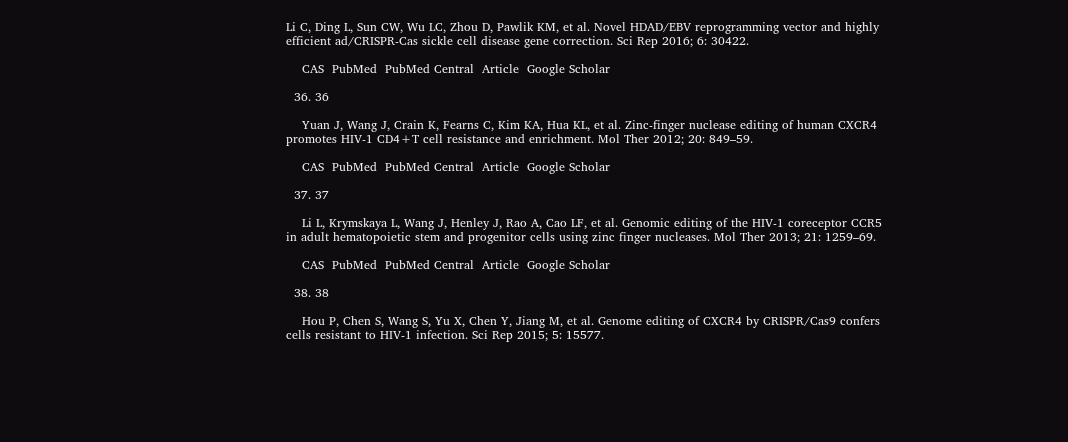Li C, Ding L, Sun CW, Wu LC, Zhou D, Pawlik KM, et al. Novel HDAD/EBV reprogramming vector and highly efficient ad/CRISPR-Cas sickle cell disease gene correction. Sci Rep 2016; 6: 30422.

    CAS  PubMed  PubMed Central  Article  Google Scholar

  36. 36

    Yuan J, Wang J, Crain K, Fearns C, Kim KA, Hua KL, et al. Zinc-finger nuclease editing of human CXCR4 promotes HIV-1 CD4+T cell resistance and enrichment. Mol Ther 2012; 20: 849–59.

    CAS  PubMed  PubMed Central  Article  Google Scholar

  37. 37

    Li L, Krymskaya L, Wang J, Henley J, Rao A, Cao LF, et al. Genomic editing of the HIV-1 coreceptor CCR5 in adult hematopoietic stem and progenitor cells using zinc finger nucleases. Mol Ther 2013; 21: 1259–69.

    CAS  PubMed  PubMed Central  Article  Google Scholar

  38. 38

    Hou P, Chen S, Wang S, Yu X, Chen Y, Jiang M, et al. Genome editing of CXCR4 by CRISPR/Cas9 confers cells resistant to HIV-1 infection. Sci Rep 2015; 5: 15577.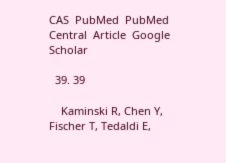CAS  PubMed  PubMed Central  Article  Google Scholar

  39. 39

    Kaminski R, Chen Y, Fischer T, Tedaldi E,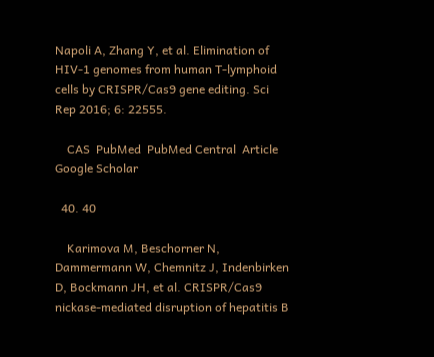Napoli A, Zhang Y, et al. Elimination of HIV-1 genomes from human T-lymphoid cells by CRISPR/Cas9 gene editing. Sci Rep 2016; 6: 22555.

    CAS  PubMed  PubMed Central  Article  Google Scholar

  40. 40

    Karimova M, Beschorner N, Dammermann W, Chemnitz J, Indenbirken D, Bockmann JH, et al. CRISPR/Cas9 nickase-mediated disruption of hepatitis B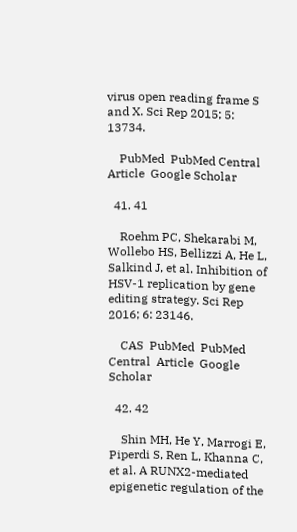virus open reading frame S and X. Sci Rep 2015; 5: 13734.

    PubMed  PubMed Central  Article  Google Scholar

  41. 41

    Roehm PC, Shekarabi M, Wollebo HS, Bellizzi A, He L, Salkind J, et al. Inhibition of HSV-1 replication by gene editing strategy. Sci Rep 2016; 6: 23146.

    CAS  PubMed  PubMed Central  Article  Google Scholar

  42. 42

    Shin MH, He Y, Marrogi E, Piperdi S, Ren L, Khanna C, et al. A RUNX2-mediated epigenetic regulation of the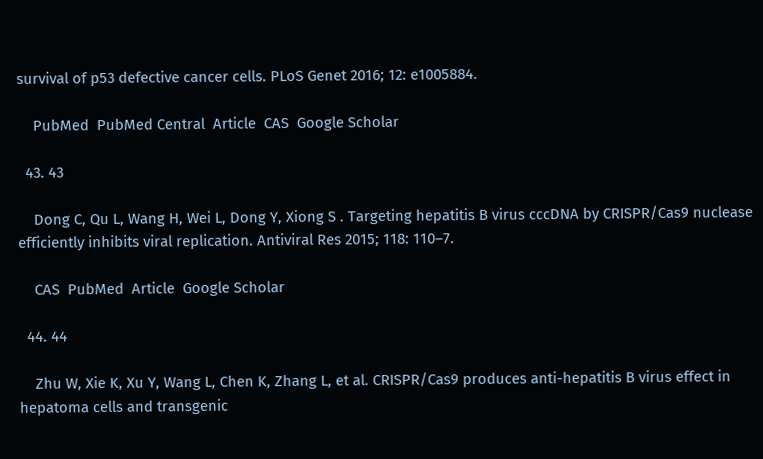survival of p53 defective cancer cells. PLoS Genet 2016; 12: e1005884.

    PubMed  PubMed Central  Article  CAS  Google Scholar

  43. 43

    Dong C, Qu L, Wang H, Wei L, Dong Y, Xiong S . Targeting hepatitis B virus cccDNA by CRISPR/Cas9 nuclease efficiently inhibits viral replication. Antiviral Res 2015; 118: 110–7.

    CAS  PubMed  Article  Google Scholar

  44. 44

    Zhu W, Xie K, Xu Y, Wang L, Chen K, Zhang L, et al. CRISPR/Cas9 produces anti-hepatitis B virus effect in hepatoma cells and transgenic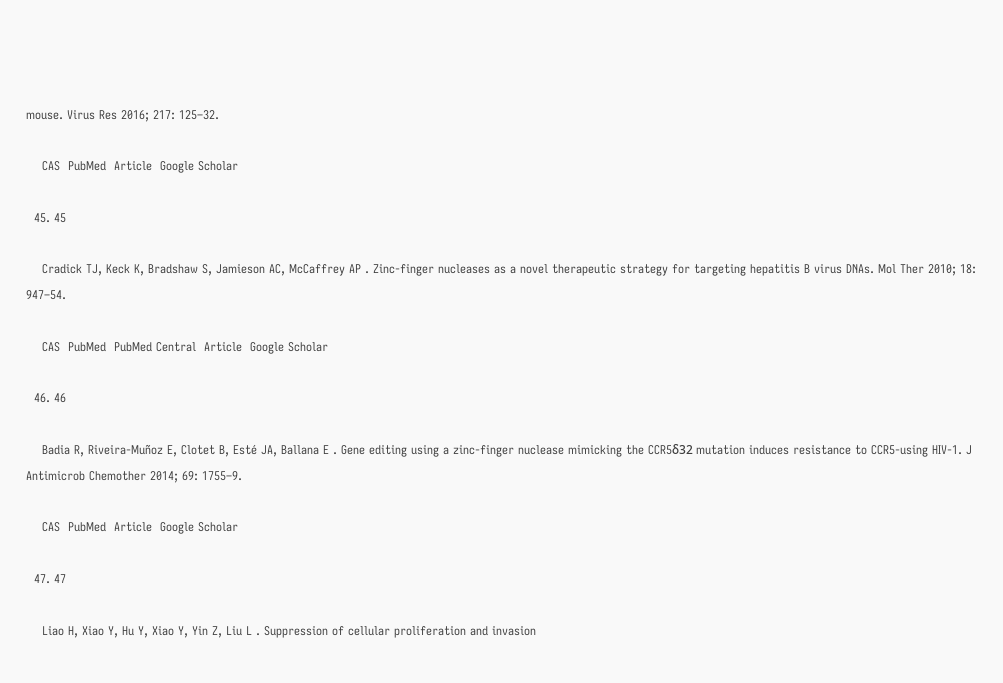mouse. Virus Res 2016; 217: 125–32.

    CAS  PubMed  Article  Google Scholar

  45. 45

    Cradick TJ, Keck K, Bradshaw S, Jamieson AC, McCaffrey AP . Zinc-finger nucleases as a novel therapeutic strategy for targeting hepatitis B virus DNAs. Mol Ther 2010; 18: 947–54.

    CAS  PubMed  PubMed Central  Article  Google Scholar

  46. 46

    Badia R, Riveira-Muñoz E, Clotet B, Esté JA, Ballana E . Gene editing using a zinc-finger nuclease mimicking the CCR5δ32 mutation induces resistance to CCR5-using HIV-1. J Antimicrob Chemother 2014; 69: 1755–9.

    CAS  PubMed  Article  Google Scholar

  47. 47

    Liao H, Xiao Y, Hu Y, Xiao Y, Yin Z, Liu L . Suppression of cellular proliferation and invasion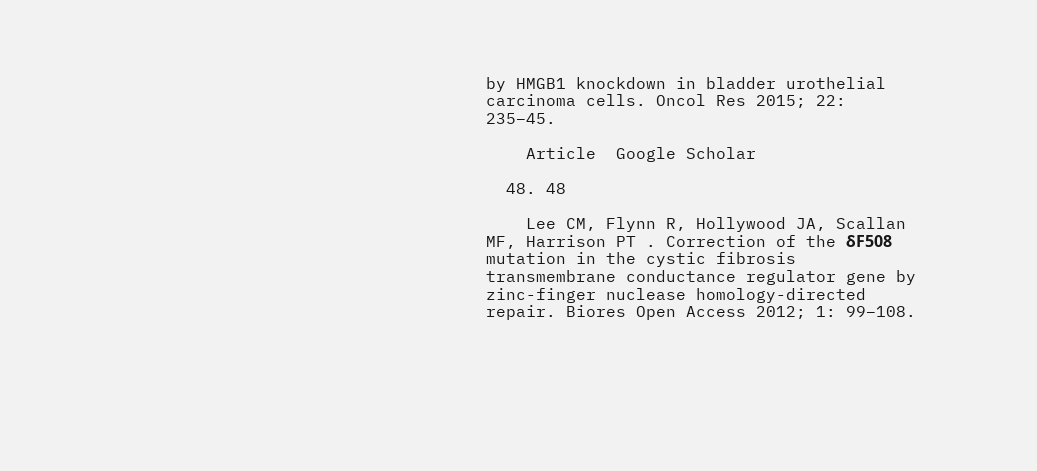by HMGB1 knockdown in bladder urothelial carcinoma cells. Oncol Res 2015; 22: 235–45.

    Article  Google Scholar

  48. 48

    Lee CM, Flynn R, Hollywood JA, Scallan MF, Harrison PT . Correction of the δF508 mutation in the cystic fibrosis transmembrane conductance regulator gene by zinc-finger nuclease homology-directed repair. Biores Open Access 2012; 1: 99–108.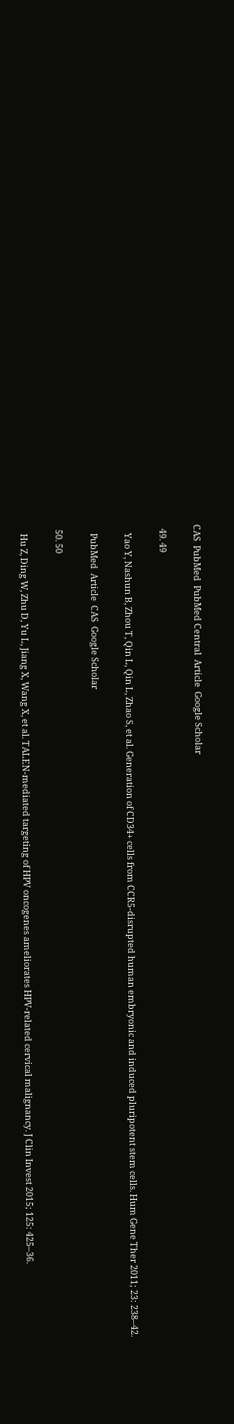CAS  PubMed  PubMed Central  Article  Google Scholar

  49. 49

    Yao Y, Nashun B, Zhou T, Qin L, Qin L, Zhao S, et al. Generation of CD34+ cells from CCR5-disrupted human embryonic and induced pluripotent stem cells. Hum Gene Ther 2011; 23: 238–42.

    PubMed  Article  CAS  Google Scholar

  50. 50

    Hu Z, Ding W, Zhu D, Yu L, Jiang X, Wang X, et al. TALEN-mediated targeting of HPV oncogenes ameliorates HPV-related cervical malignancy. J Clin Invest 2015; 125: 425–36.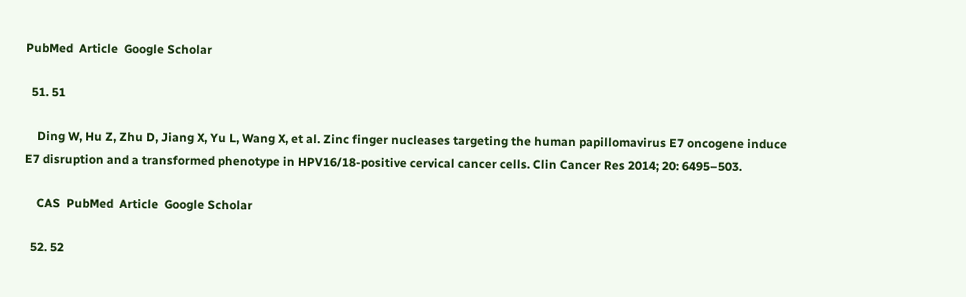PubMed  Article  Google Scholar

  51. 51

    Ding W, Hu Z, Zhu D, Jiang X, Yu L, Wang X, et al. Zinc finger nucleases targeting the human papillomavirus E7 oncogene induce E7 disruption and a transformed phenotype in HPV16/18-positive cervical cancer cells. Clin Cancer Res 2014; 20: 6495–503.

    CAS  PubMed  Article  Google Scholar

  52. 52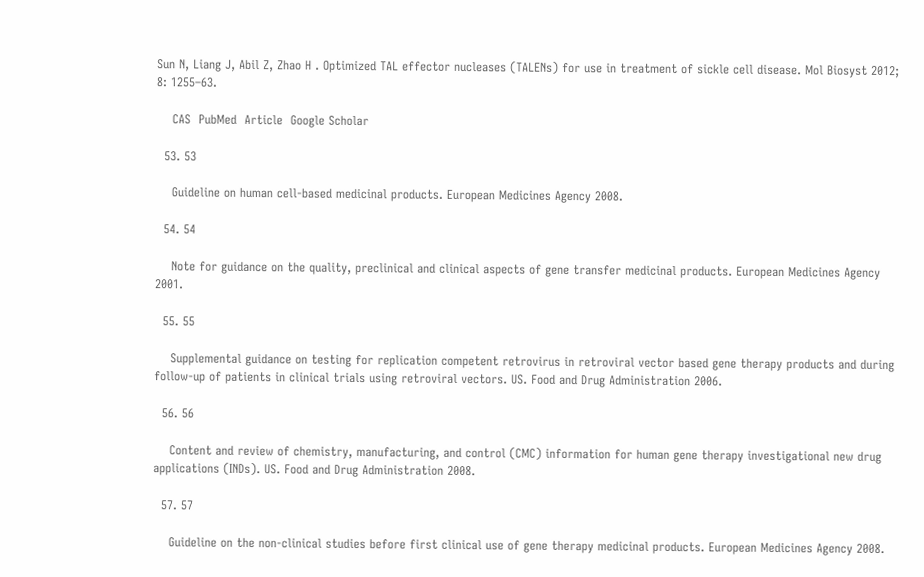Sun N, Liang J, Abil Z, Zhao H . Optimized TAL effector nucleases (TALENs) for use in treatment of sickle cell disease. Mol Biosyst 2012; 8: 1255–63.

    CAS  PubMed  Article  Google Scholar

  53. 53

    Guideline on human cell-based medicinal products. European Medicines Agency 2008.

  54. 54

    Note for guidance on the quality, preclinical and clinical aspects of gene transfer medicinal products. European Medicines Agency 2001.

  55. 55

    Supplemental guidance on testing for replication competent retrovirus in retroviral vector based gene therapy products and during follow-up of patients in clinical trials using retroviral vectors. US. Food and Drug Administration 2006.

  56. 56

    Content and review of chemistry, manufacturing, and control (CMC) information for human gene therapy investigational new drug applications (INDs). US. Food and Drug Administration 2008.

  57. 57

    Guideline on the non-clinical studies before first clinical use of gene therapy medicinal products. European Medicines Agency 2008.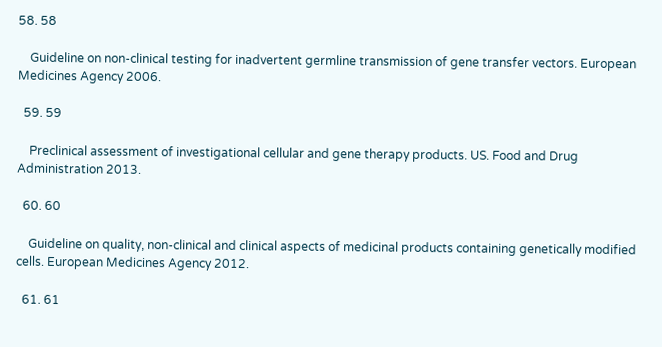58. 58

    Guideline on non-clinical testing for inadvertent germline transmission of gene transfer vectors. European Medicines Agency 2006.

  59. 59

    Preclinical assessment of investigational cellular and gene therapy products. US. Food and Drug Administration 2013.

  60. 60

    Guideline on quality, non-clinical and clinical aspects of medicinal products containing genetically modified cells. European Medicines Agency 2012.

  61. 61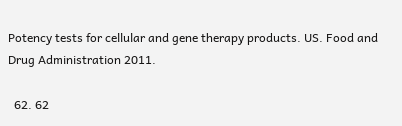Potency tests for cellular and gene therapy products. US. Food and Drug Administration 2011.

  62. 62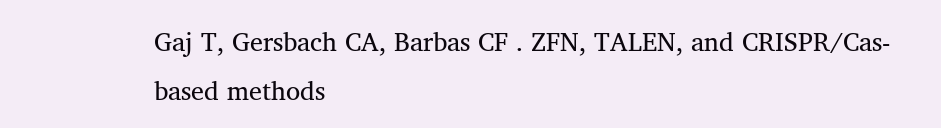Gaj T, Gersbach CA, Barbas CF . ZFN, TALEN, and CRISPR/Cas-based methods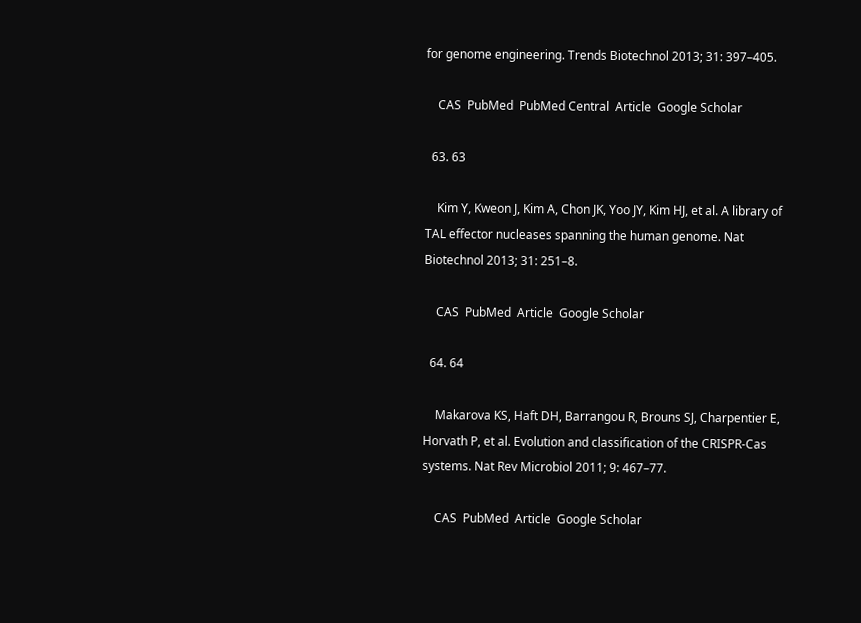for genome engineering. Trends Biotechnol 2013; 31: 397–405.

    CAS  PubMed  PubMed Central  Article  Google Scholar

  63. 63

    Kim Y, Kweon J, Kim A, Chon JK, Yoo JY, Kim HJ, et al. A library of TAL effector nucleases spanning the human genome. Nat Biotechnol 2013; 31: 251–8.

    CAS  PubMed  Article  Google Scholar

  64. 64

    Makarova KS, Haft DH, Barrangou R, Brouns SJ, Charpentier E, Horvath P, et al. Evolution and classification of the CRISPR-Cas systems. Nat Rev Microbiol 2011; 9: 467–77.

    CAS  PubMed  Article  Google Scholar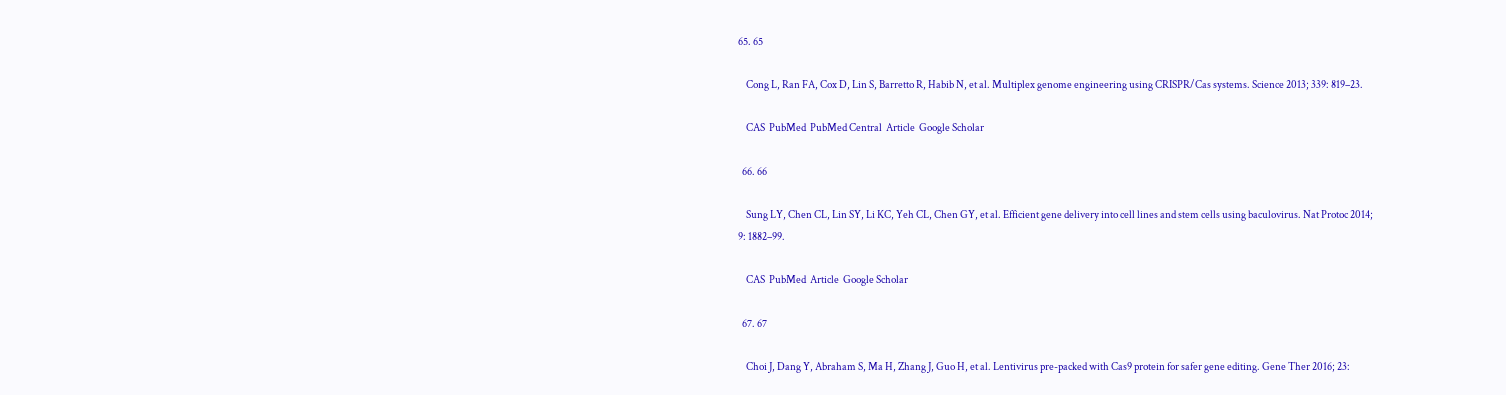65. 65

    Cong L, Ran FA, Cox D, Lin S, Barretto R, Habib N, et al. Multiplex genome engineering using CRISPR/Cas systems. Science 2013; 339: 819–23.

    CAS  PubMed  PubMed Central  Article  Google Scholar

  66. 66

    Sung LY, Chen CL, Lin SY, Li KC, Yeh CL, Chen GY, et al. Efficient gene delivery into cell lines and stem cells using baculovirus. Nat Protoc 2014; 9: 1882–99.

    CAS  PubMed  Article  Google Scholar

  67. 67

    Choi J, Dang Y, Abraham S, Ma H, Zhang J, Guo H, et al. Lentivirus pre-packed with Cas9 protein for safer gene editing. Gene Ther 2016; 23: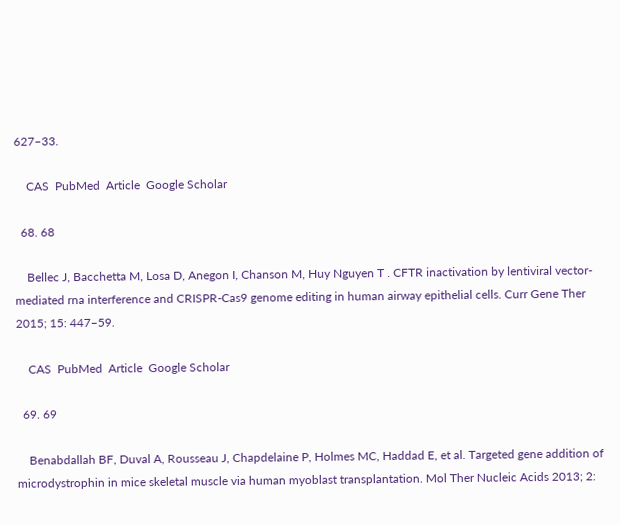627–33.

    CAS  PubMed  Article  Google Scholar

  68. 68

    Bellec J, Bacchetta M, Losa D, Anegon I, Chanson M, Huy Nguyen T . CFTR inactivation by lentiviral vector-mediated rna interference and CRISPR-Cas9 genome editing in human airway epithelial cells. Curr Gene Ther 2015; 15: 447–59.

    CAS  PubMed  Article  Google Scholar

  69. 69

    Benabdallah BF, Duval A, Rousseau J, Chapdelaine P, Holmes MC, Haddad E, et al. Targeted gene addition of microdystrophin in mice skeletal muscle via human myoblast transplantation. Mol Ther Nucleic Acids 2013; 2: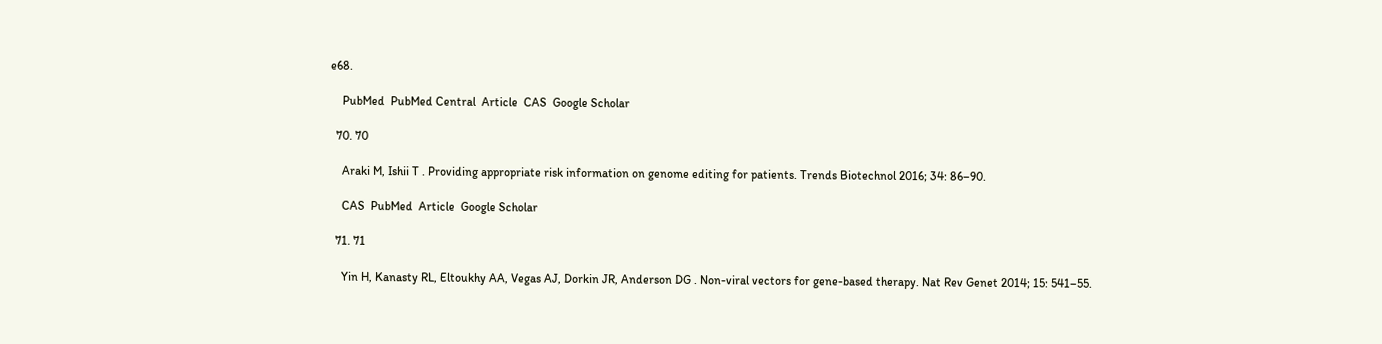e68.

    PubMed  PubMed Central  Article  CAS  Google Scholar

  70. 70

    Araki M, Ishii T . Providing appropriate risk information on genome editing for patients. Trends Biotechnol 2016; 34: 86–90.

    CAS  PubMed  Article  Google Scholar

  71. 71

    Yin H, Kanasty RL, Eltoukhy AA, Vegas AJ, Dorkin JR, Anderson DG . Non-viral vectors for gene-based therapy. Nat Rev Genet 2014; 15: 541–55.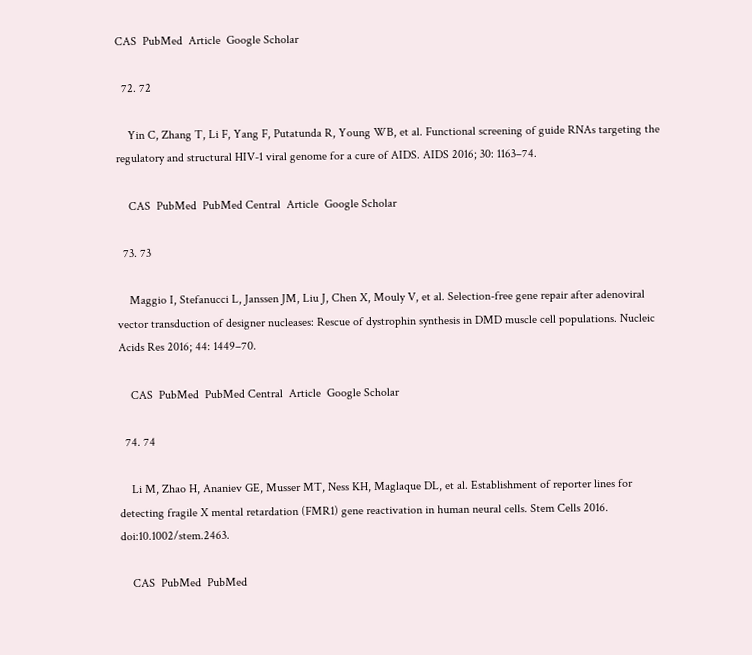CAS  PubMed  Article  Google Scholar

  72. 72

    Yin C, Zhang T, Li F, Yang F, Putatunda R, Young WB, et al. Functional screening of guide RNAs targeting the regulatory and structural HIV-1 viral genome for a cure of AIDS. AIDS 2016; 30: 1163–74.

    CAS  PubMed  PubMed Central  Article  Google Scholar

  73. 73

    Maggio I, Stefanucci L, Janssen JM, Liu J, Chen X, Mouly V, et al. Selection-free gene repair after adenoviral vector transduction of designer nucleases: Rescue of dystrophin synthesis in DMD muscle cell populations. Nucleic Acids Res 2016; 44: 1449–70.

    CAS  PubMed  PubMed Central  Article  Google Scholar

  74. 74

    Li M, Zhao H, Ananiev GE, Musser MT, Ness KH, Maglaque DL, et al. Establishment of reporter lines for detecting fragile X mental retardation (FMR1) gene reactivation in human neural cells. Stem Cells 2016. doi:10.1002/stem.2463.

    CAS  PubMed  PubMed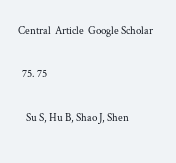Central  Article  Google Scholar

  75. 75

    Su S, Hu B, Shao J, Shen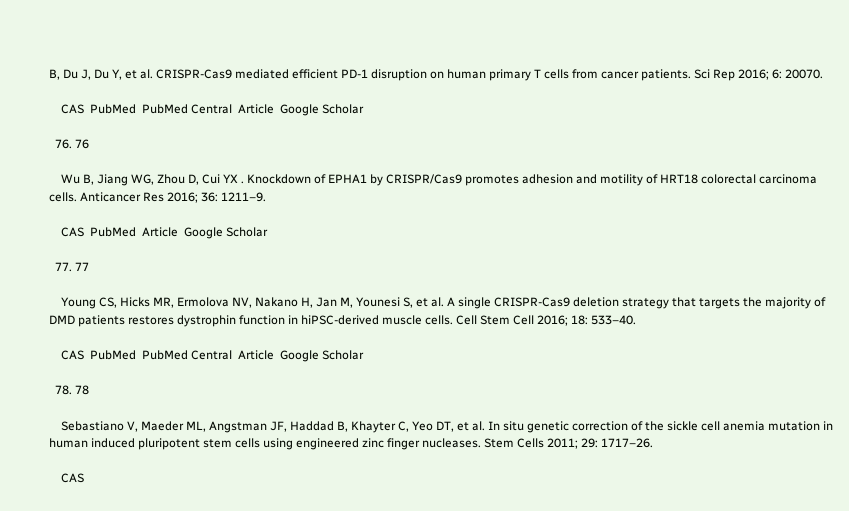B, Du J, Du Y, et al. CRISPR-Cas9 mediated efficient PD-1 disruption on human primary T cells from cancer patients. Sci Rep 2016; 6: 20070.

    CAS  PubMed  PubMed Central  Article  Google Scholar

  76. 76

    Wu B, Jiang WG, Zhou D, Cui YX . Knockdown of EPHA1 by CRISPR/Cas9 promotes adhesion and motility of HRT18 colorectal carcinoma cells. Anticancer Res 2016; 36: 1211–9.

    CAS  PubMed  Article  Google Scholar

  77. 77

    Young CS, Hicks MR, Ermolova NV, Nakano H, Jan M, Younesi S, et al. A single CRISPR-Cas9 deletion strategy that targets the majority of DMD patients restores dystrophin function in hiPSC-derived muscle cells. Cell Stem Cell 2016; 18: 533–40.

    CAS  PubMed  PubMed Central  Article  Google Scholar

  78. 78

    Sebastiano V, Maeder ML, Angstman JF, Haddad B, Khayter C, Yeo DT, et al. In situ genetic correction of the sickle cell anemia mutation in human induced pluripotent stem cells using engineered zinc finger nucleases. Stem Cells 2011; 29: 1717–26.

    CAS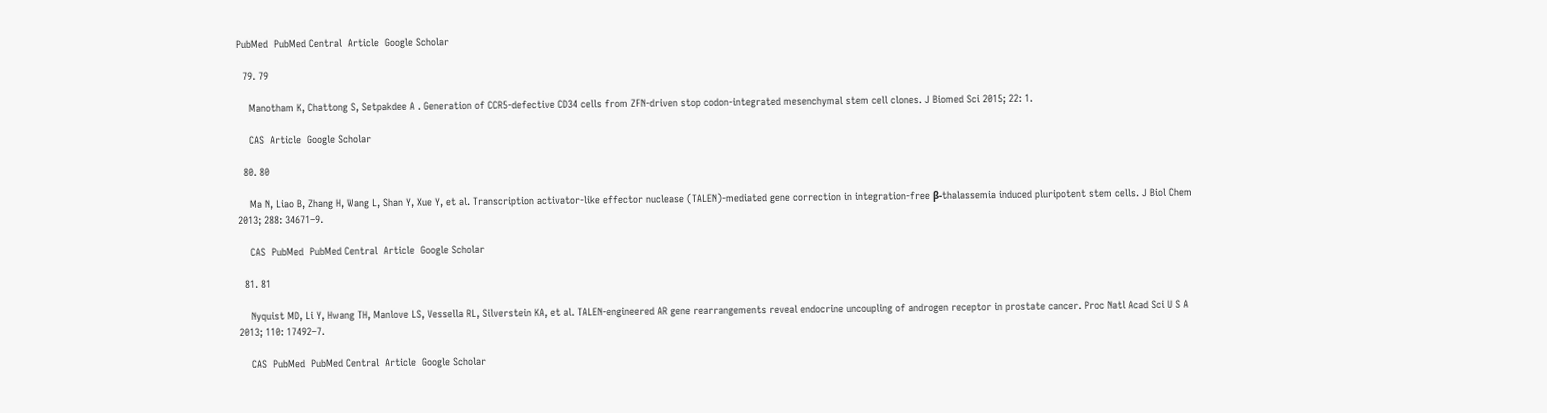PubMed  PubMed Central  Article  Google Scholar

  79. 79

    Manotham K, Chattong S, Setpakdee A . Generation of CCR5-defective CD34 cells from ZFN-driven stop codon-integrated mesenchymal stem cell clones. J Biomed Sci 2015; 22: 1.

    CAS  Article  Google Scholar

  80. 80

    Ma N, Liao B, Zhang H, Wang L, Shan Y, Xue Y, et al. Transcription activator-like effector nuclease (TALEN)-mediated gene correction in integration-free β-thalassemia induced pluripotent stem cells. J Biol Chem 2013; 288: 34671–9.

    CAS  PubMed  PubMed Central  Article  Google Scholar

  81. 81

    Nyquist MD, Li Y, Hwang TH, Manlove LS, Vessella RL, Silverstein KA, et al. TALEN-engineered AR gene rearrangements reveal endocrine uncoupling of androgen receptor in prostate cancer. Proc Natl Acad Sci U S A 2013; 110: 17492–7.

    CAS  PubMed  PubMed Central  Article  Google Scholar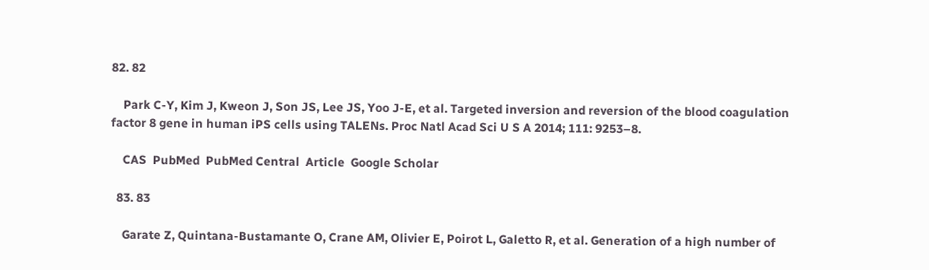82. 82

    Park C-Y, Kim J, Kweon J, Son JS, Lee JS, Yoo J-E, et al. Targeted inversion and reversion of the blood coagulation factor 8 gene in human iPS cells using TALENs. Proc Natl Acad Sci U S A 2014; 111: 9253–8.

    CAS  PubMed  PubMed Central  Article  Google Scholar

  83. 83

    Garate Z, Quintana-Bustamante O, Crane AM, Olivier E, Poirot L, Galetto R, et al. Generation of a high number of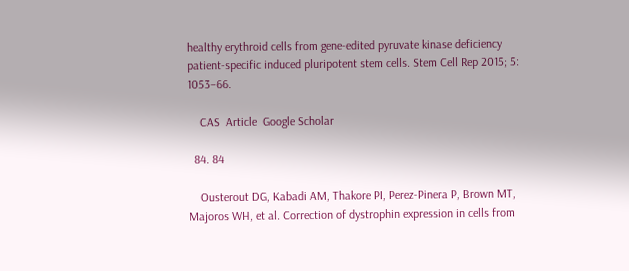healthy erythroid cells from gene-edited pyruvate kinase deficiency patient-specific induced pluripotent stem cells. Stem Cell Rep 2015; 5: 1053–66.

    CAS  Article  Google Scholar

  84. 84

    Ousterout DG, Kabadi AM, Thakore PI, Perez-Pinera P, Brown MT, Majoros WH, et al. Correction of dystrophin expression in cells from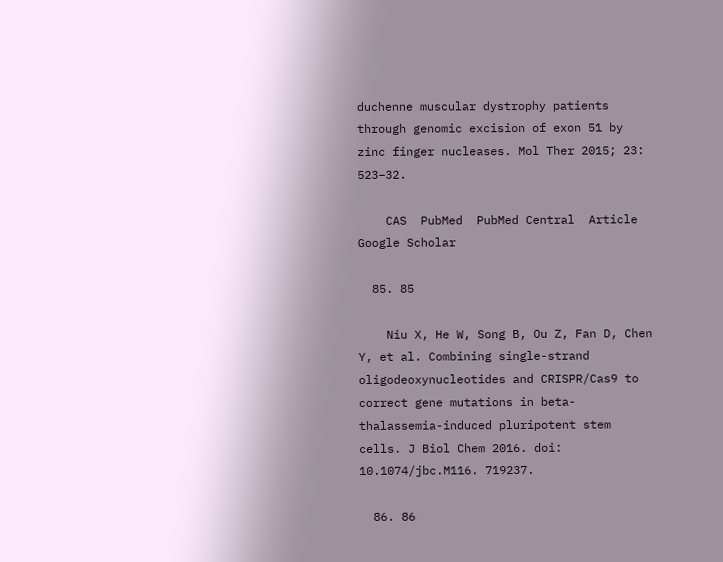duchenne muscular dystrophy patients through genomic excision of exon 51 by zinc finger nucleases. Mol Ther 2015; 23: 523–32.

    CAS  PubMed  PubMed Central  Article  Google Scholar

  85. 85

    Niu X, He W, Song B, Ou Z, Fan D, Chen Y, et al. Combining single-strand oligodeoxynucleotides and CRISPR/Cas9 to correct gene mutations in beta-thalassemia-induced pluripotent stem cells. J Biol Chem 2016. doi: 10.1074/jbc.M116. 719237.

  86. 86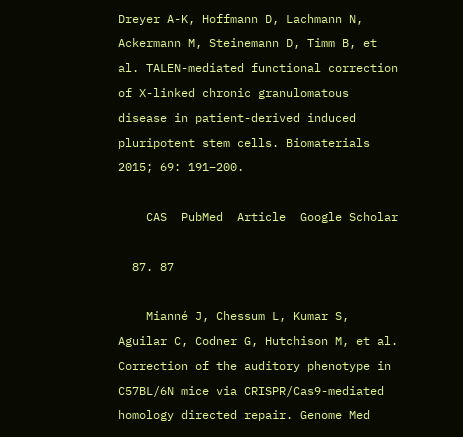Dreyer A-K, Hoffmann D, Lachmann N, Ackermann M, Steinemann D, Timm B, et al. TALEN-mediated functional correction of X-linked chronic granulomatous disease in patient-derived induced pluripotent stem cells. Biomaterials 2015; 69: 191–200.

    CAS  PubMed  Article  Google Scholar

  87. 87

    Mianné J, Chessum L, Kumar S, Aguilar C, Codner G, Hutchison M, et al. Correction of the auditory phenotype in C57BL/6N mice via CRISPR/Cas9-mediated homology directed repair. Genome Med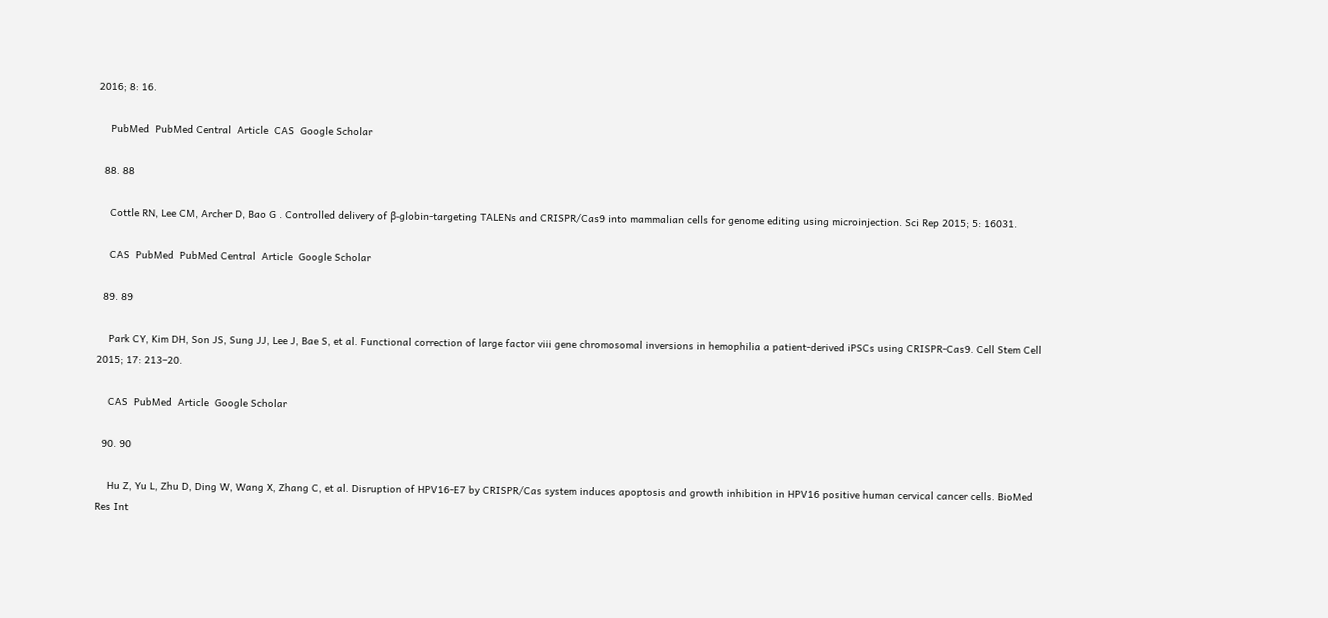2016; 8: 16.

    PubMed  PubMed Central  Article  CAS  Google Scholar

  88. 88

    Cottle RN, Lee CM, Archer D, Bao G . Controlled delivery of β-globin-targeting TALENs and CRISPR/Cas9 into mammalian cells for genome editing using microinjection. Sci Rep 2015; 5: 16031.

    CAS  PubMed  PubMed Central  Article  Google Scholar

  89. 89

    Park CY, Kim DH, Son JS, Sung JJ, Lee J, Bae S, et al. Functional correction of large factor viii gene chromosomal inversions in hemophilia a patient-derived iPSCs using CRISPR-Cas9. Cell Stem Cell 2015; 17: 213–20.

    CAS  PubMed  Article  Google Scholar

  90. 90

    Hu Z, Yu L, Zhu D, Ding W, Wang X, Zhang C, et al. Disruption of HPV16-E7 by CRISPR/Cas system induces apoptosis and growth inhibition in HPV16 positive human cervical cancer cells. BioMed Res Int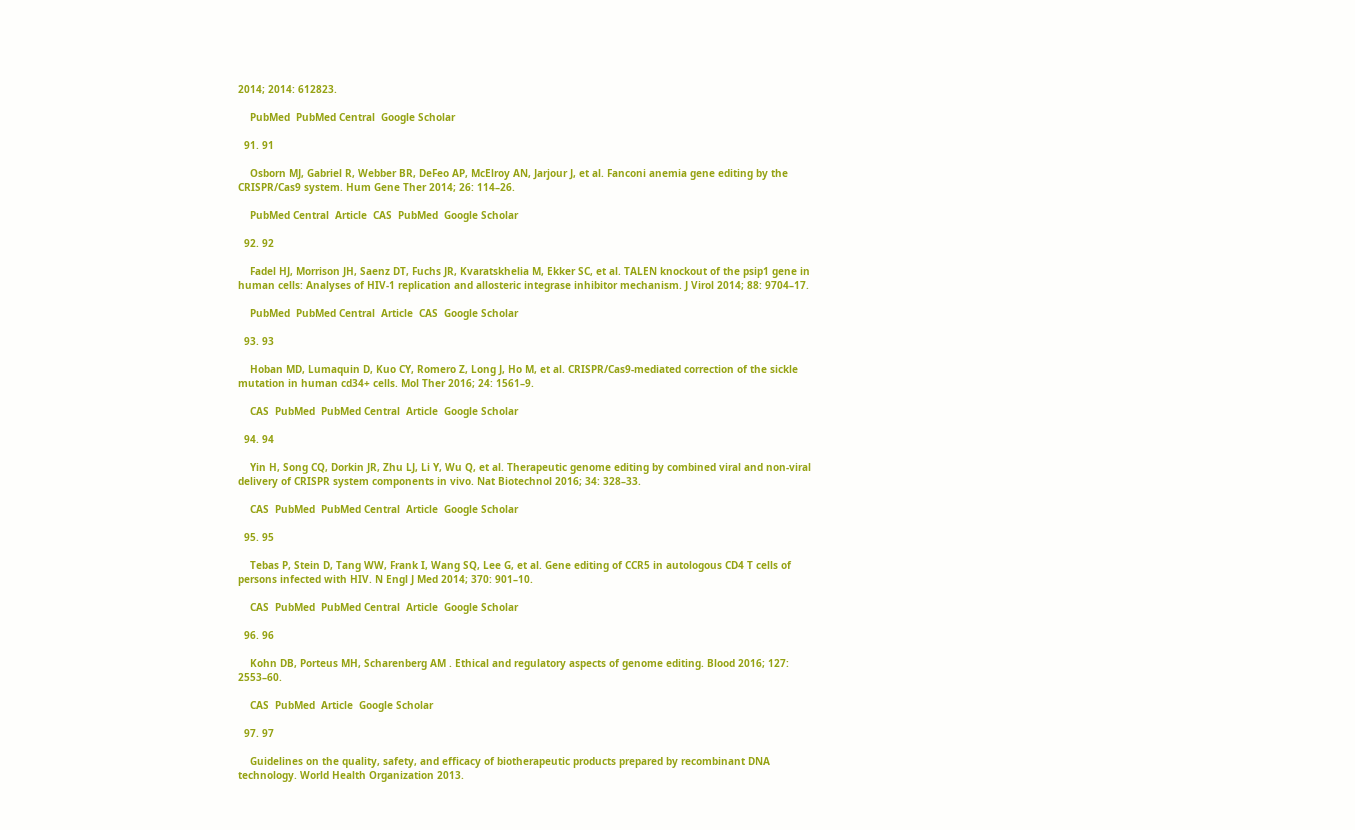2014; 2014: 612823.

    PubMed  PubMed Central  Google Scholar

  91. 91

    Osborn MJ, Gabriel R, Webber BR, DeFeo AP, McElroy AN, Jarjour J, et al. Fanconi anemia gene editing by the CRISPR/Cas9 system. Hum Gene Ther 2014; 26: 114–26.

    PubMed Central  Article  CAS  PubMed  Google Scholar

  92. 92

    Fadel HJ, Morrison JH, Saenz DT, Fuchs JR, Kvaratskhelia M, Ekker SC, et al. TALEN knockout of the psip1 gene in human cells: Analyses of HIV-1 replication and allosteric integrase inhibitor mechanism. J Virol 2014; 88: 9704–17.

    PubMed  PubMed Central  Article  CAS  Google Scholar

  93. 93

    Hoban MD, Lumaquin D, Kuo CY, Romero Z, Long J, Ho M, et al. CRISPR/Cas9-mediated correction of the sickle mutation in human cd34+ cells. Mol Ther 2016; 24: 1561–9.

    CAS  PubMed  PubMed Central  Article  Google Scholar

  94. 94

    Yin H, Song CQ, Dorkin JR, Zhu LJ, Li Y, Wu Q, et al. Therapeutic genome editing by combined viral and non-viral delivery of CRISPR system components in vivo. Nat Biotechnol 2016; 34: 328–33.

    CAS  PubMed  PubMed Central  Article  Google Scholar

  95. 95

    Tebas P, Stein D, Tang WW, Frank I, Wang SQ, Lee G, et al. Gene editing of CCR5 in autologous CD4 T cells of persons infected with HIV. N Engl J Med 2014; 370: 901–10.

    CAS  PubMed  PubMed Central  Article  Google Scholar

  96. 96

    Kohn DB, Porteus MH, Scharenberg AM . Ethical and regulatory aspects of genome editing. Blood 2016; 127: 2553–60.

    CAS  PubMed  Article  Google Scholar

  97. 97

    Guidelines on the quality, safety, and efficacy of biotherapeutic products prepared by recombinant DNA technology. World Health Organization 2013.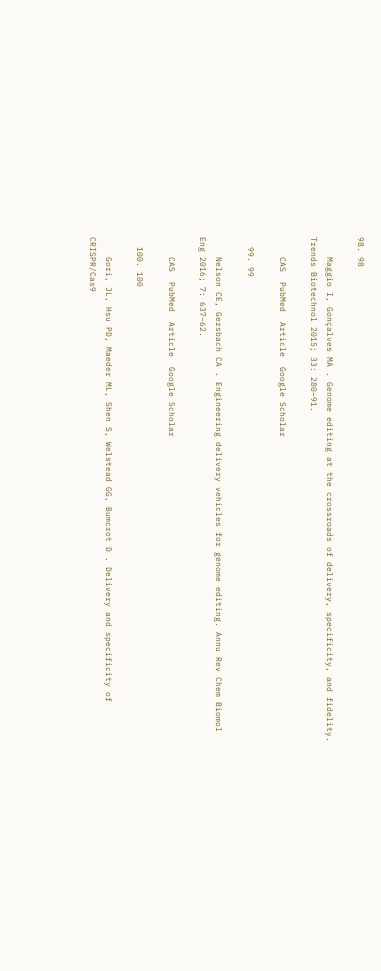98. 98

    Maggio I, Gonçalves MA . Genome editing at the crossroads of delivery, specificity, and fidelity. Trends Biotechnol 2015; 33: 280–91.

    CAS  PubMed  Article  Google Scholar

  99. 99

    Nelson CE, Gersbach CA . Engineering delivery vehicles for genome editing. Annu Rev Chem Biomol Eng 2016; 7: 637–62.

    CAS  PubMed  Article  Google Scholar

  100. 100

    Gori, JL, Hsu PD, Maeder ML, Shen S, Welstead GG, Bumcrot D . Delivery and specificity of CRISPR/Cas9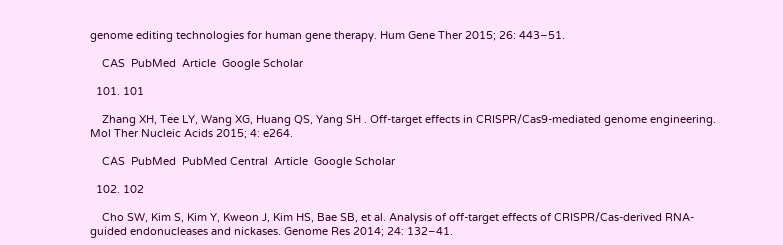genome editing technologies for human gene therapy. Hum Gene Ther 2015; 26: 443–51.

    CAS  PubMed  Article  Google Scholar

  101. 101

    Zhang XH, Tee LY, Wang XG, Huang QS, Yang SH . Off-target effects in CRISPR/Cas9-mediated genome engineering. Mol Ther Nucleic Acids 2015; 4: e264.

    CAS  PubMed  PubMed Central  Article  Google Scholar

  102. 102

    Cho SW, Kim S, Kim Y, Kweon J, Kim HS, Bae SB, et al. Analysis of off-target effects of CRISPR/Cas-derived RNA-guided endonucleases and nickases. Genome Res 2014; 24: 132–41.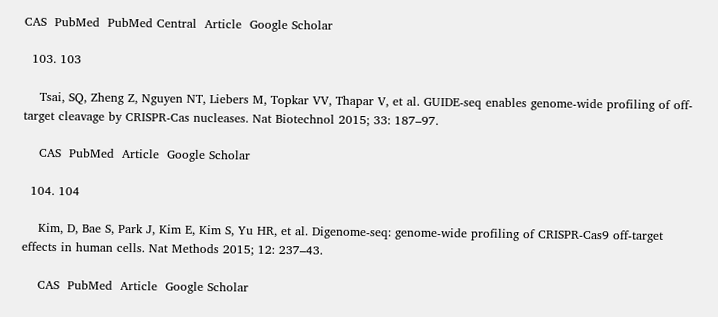CAS  PubMed  PubMed Central  Article  Google Scholar

  103. 103

    Tsai, SQ, Zheng Z, Nguyen NT, Liebers M, Topkar VV, Thapar V, et al. GUIDE-seq enables genome-wide profiling of off-target cleavage by CRISPR-Cas nucleases. Nat Biotechnol 2015; 33: 187–97.

    CAS  PubMed  Article  Google Scholar

  104. 104

    Kim, D, Bae S, Park J, Kim E, Kim S, Yu HR, et al. Digenome-seq: genome-wide profiling of CRISPR-Cas9 off-target effects in human cells. Nat Methods 2015; 12: 237–43.

    CAS  PubMed  Article  Google Scholar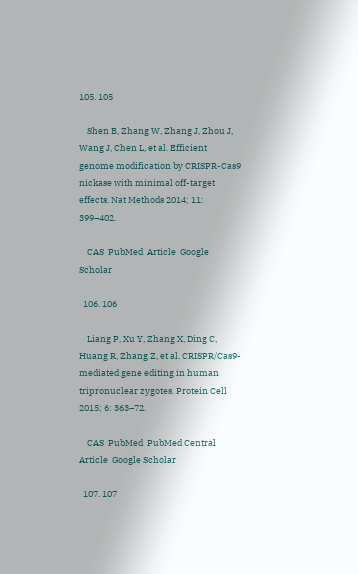105. 105

    Shen B, Zhang W, Zhang J, Zhou J, Wang J, Chen L, et al. Efficient genome modification by CRISPR-Cas9 nickase with minimal off-target effects. Nat Methods 2014; 11: 399–402.

    CAS  PubMed  Article  Google Scholar

  106. 106

    Liang P, Xu Y, Zhang X, Ding C, Huang R, Zhang Z, et al. CRISPR/Cas9-mediated gene editing in human tripronuclear zygotes. Protein Cell 2015; 6: 363–72.

    CAS  PubMed  PubMed Central  Article  Google Scholar

  107. 107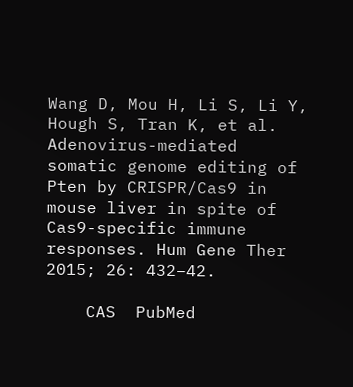Wang D, Mou H, Li S, Li Y, Hough S, Tran K, et al. Adenovirus-mediated somatic genome editing of Pten by CRISPR/Cas9 in mouse liver in spite of Cas9-specific immune responses. Hum Gene Ther 2015; 26: 432–42.

    CAS  PubMed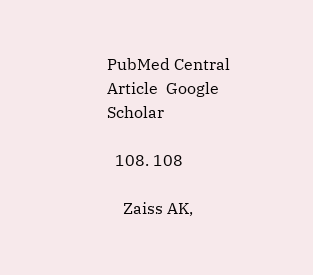PubMed Central  Article  Google Scholar

  108. 108

    Zaiss AK,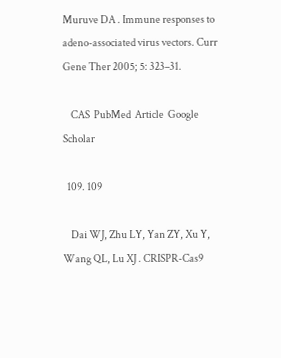Muruve DA . Immune responses to adeno-associated virus vectors. Curr Gene Ther 2005; 5: 323–31.

    CAS  PubMed  Article  Google Scholar

  109. 109

    Dai WJ, Zhu LY, Yan ZY, Xu Y, Wang QL, Lu XJ . CRISPR-Cas9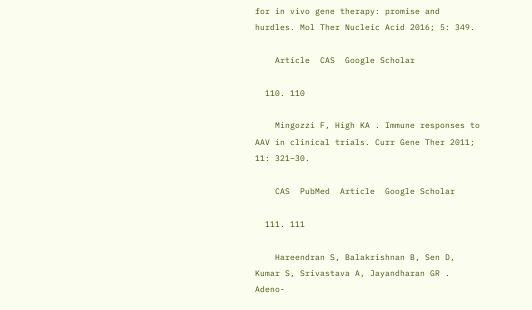for in vivo gene therapy: promise and hurdles. Mol Ther Nucleic Acid 2016; 5: 349.

    Article  CAS  Google Scholar

  110. 110

    Mingozzi F, High KA . Immune responses to AAV in clinical trials. Curr Gene Ther 2011; 11: 321–30.

    CAS  PubMed  Article  Google Scholar

  111. 111

    Hareendran S, Balakrishnan B, Sen D, Kumar S, Srivastava A, Jayandharan GR . Adeno-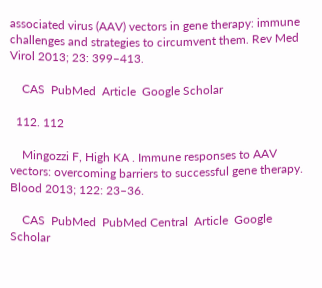associated virus (AAV) vectors in gene therapy: immune challenges and strategies to circumvent them. Rev Med Virol 2013; 23: 399–413.

    CAS  PubMed  Article  Google Scholar

  112. 112

    Mingozzi F, High KA . Immune responses to AAV vectors: overcoming barriers to successful gene therapy. Blood 2013; 122: 23–36.

    CAS  PubMed  PubMed Central  Article  Google Scholar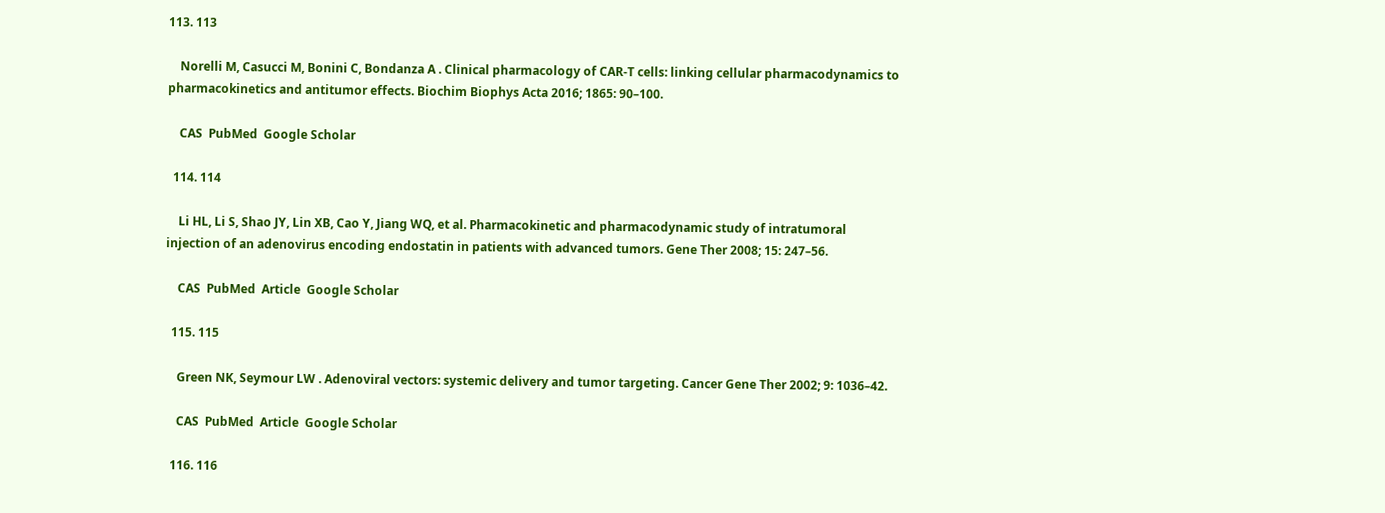113. 113

    Norelli M, Casucci M, Bonini C, Bondanza A . Clinical pharmacology of CAR-T cells: linking cellular pharmacodynamics to pharmacokinetics and antitumor effects. Biochim Biophys Acta 2016; 1865: 90–100.

    CAS  PubMed  Google Scholar

  114. 114

    Li HL, Li S, Shao JY, Lin XB, Cao Y, Jiang WQ, et al. Pharmacokinetic and pharmacodynamic study of intratumoral injection of an adenovirus encoding endostatin in patients with advanced tumors. Gene Ther 2008; 15: 247–56.

    CAS  PubMed  Article  Google Scholar

  115. 115

    Green NK, Seymour LW . Adenoviral vectors: systemic delivery and tumor targeting. Cancer Gene Ther 2002; 9: 1036–42.

    CAS  PubMed  Article  Google Scholar

  116. 116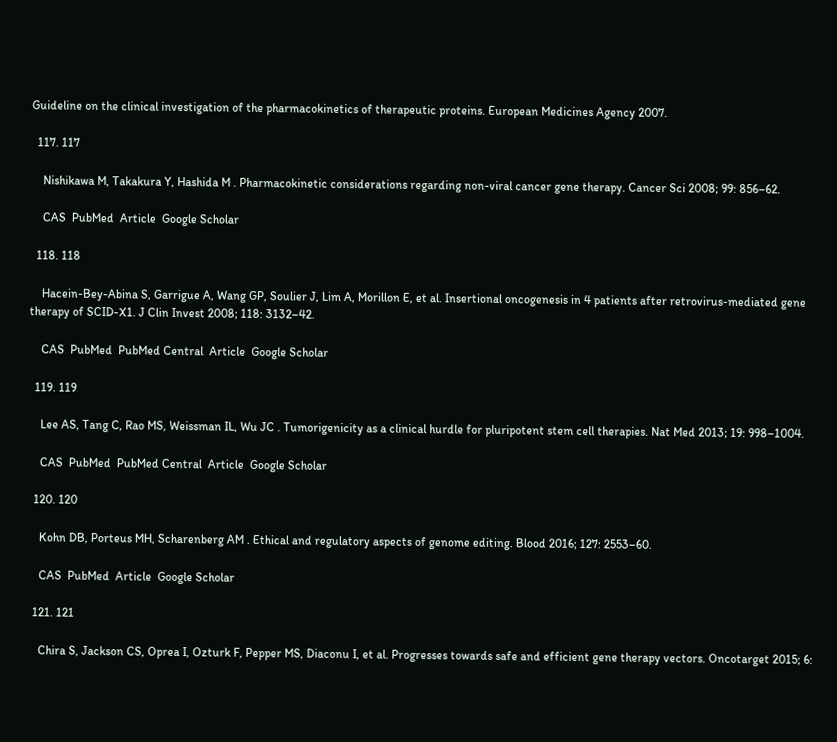Guideline on the clinical investigation of the pharmacokinetics of therapeutic proteins. European Medicines Agency 2007.

  117. 117

    Nishikawa M, Takakura Y, Hashida M . Pharmacokinetic considerations regarding non-viral cancer gene therapy. Cancer Sci 2008; 99: 856–62.

    CAS  PubMed  Article  Google Scholar

  118. 118

    Hacein-Bey-Abina S, Garrigue A, Wang GP, Soulier J, Lim A, Morillon E, et al. Insertional oncogenesis in 4 patients after retrovirus-mediated gene therapy of SCID-X1. J Clin Invest 2008; 118: 3132–42.

    CAS  PubMed  PubMed Central  Article  Google Scholar

  119. 119

    Lee AS, Tang C, Rao MS, Weissman IL, Wu JC . Tumorigenicity as a clinical hurdle for pluripotent stem cell therapies. Nat Med 2013; 19: 998–1004.

    CAS  PubMed  PubMed Central  Article  Google Scholar

  120. 120

    Kohn DB, Porteus MH, Scharenberg AM . Ethical and regulatory aspects of genome editing. Blood 2016; 127: 2553–60.

    CAS  PubMed  Article  Google Scholar

  121. 121

    Chira S, Jackson CS, Oprea I, Ozturk F, Pepper MS, Diaconu I, et al. Progresses towards safe and efficient gene therapy vectors. Oncotarget 2015; 6: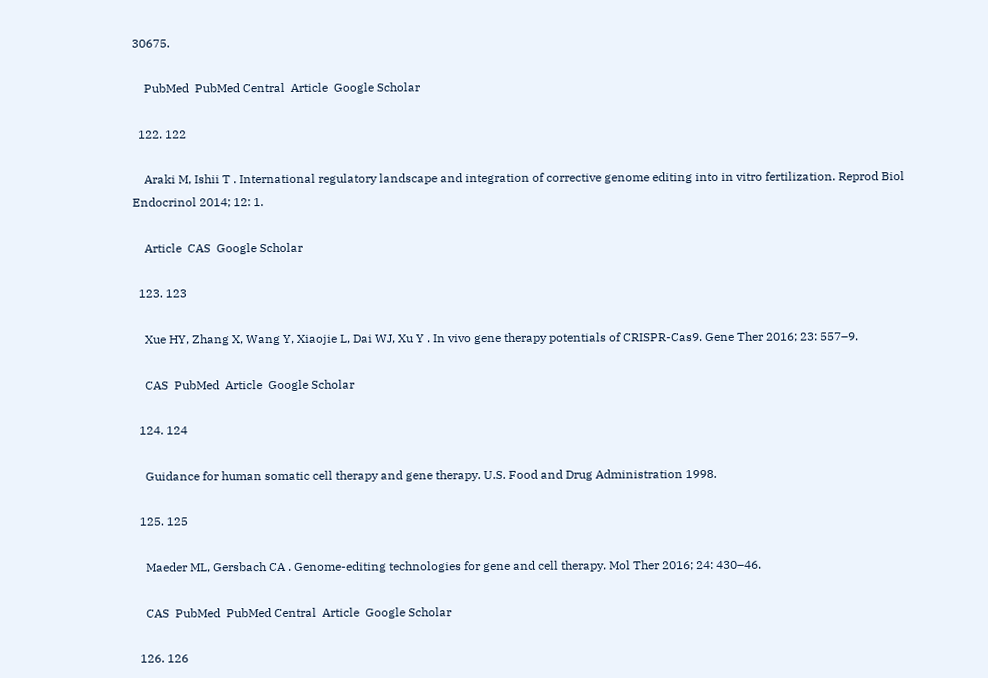30675.

    PubMed  PubMed Central  Article  Google Scholar

  122. 122

    Araki M, Ishii T . International regulatory landscape and integration of corrective genome editing into in vitro fertilization. Reprod Biol Endocrinol 2014; 12: 1.

    Article  CAS  Google Scholar

  123. 123

    Xue HY, Zhang X, Wang Y, Xiaojie L, Dai WJ, Xu Y . In vivo gene therapy potentials of CRISPR-Cas9. Gene Ther 2016; 23: 557–9.

    CAS  PubMed  Article  Google Scholar

  124. 124

    Guidance for human somatic cell therapy and gene therapy. U.S. Food and Drug Administration 1998.

  125. 125

    Maeder ML, Gersbach CA . Genome-editing technologies for gene and cell therapy. Mol Ther 2016; 24: 430–46.

    CAS  PubMed  PubMed Central  Article  Google Scholar

  126. 126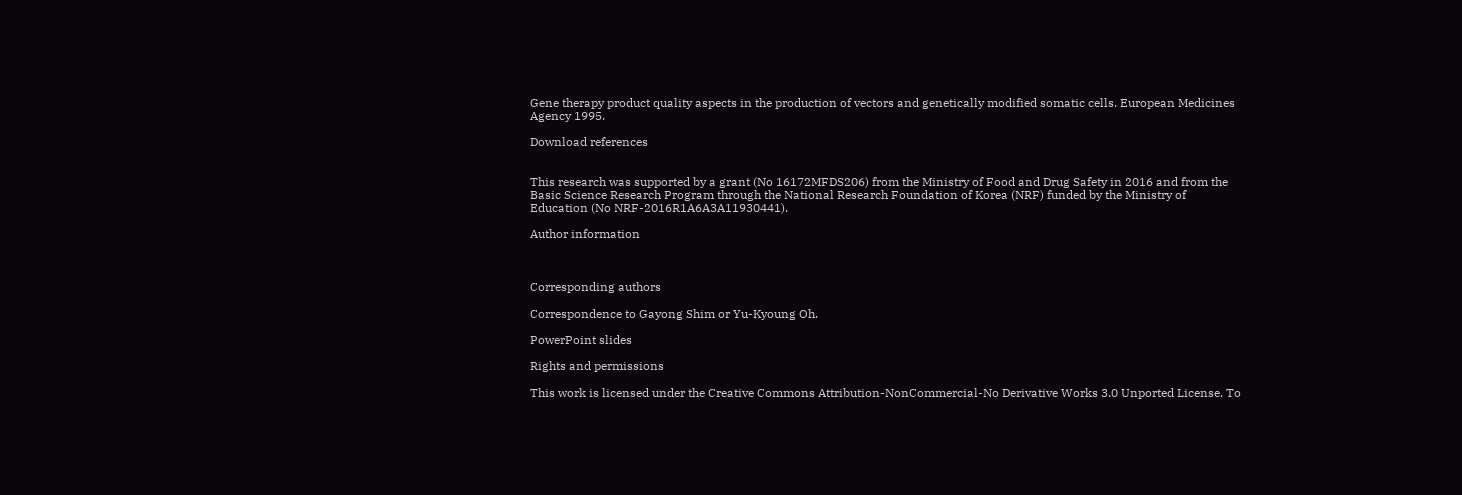Gene therapy product quality aspects in the production of vectors and genetically modified somatic cells. European Medicines Agency 1995.

Download references


This research was supported by a grant (No 16172MFDS206) from the Ministry of Food and Drug Safety in 2016 and from the Basic Science Research Program through the National Research Foundation of Korea (NRF) funded by the Ministry of Education (No NRF-2016R1A6A3A11930441).

Author information



Corresponding authors

Correspondence to Gayong Shim or Yu-Kyoung Oh.

PowerPoint slides

Rights and permissions

This work is licensed under the Creative Commons Attribution-NonCommercial-No Derivative Works 3.0 Unported License. To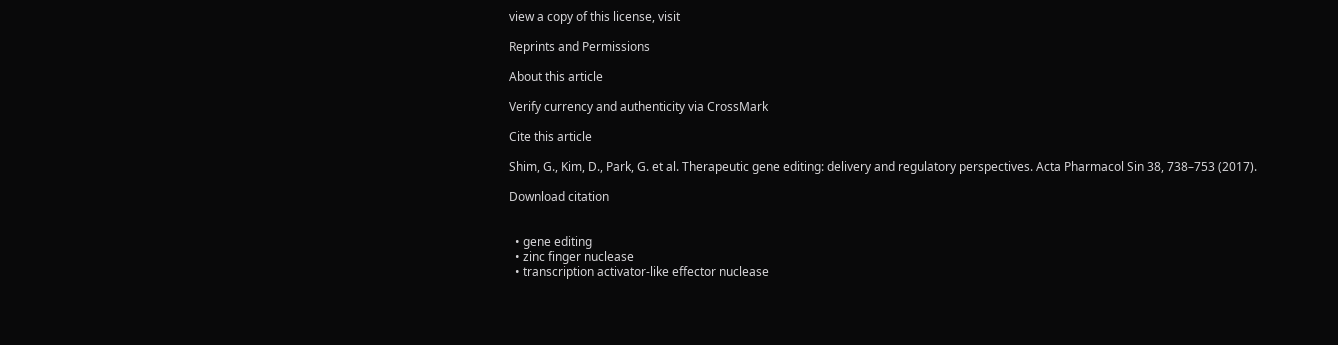view a copy of this license, visit

Reprints and Permissions

About this article

Verify currency and authenticity via CrossMark

Cite this article

Shim, G., Kim, D., Park, G. et al. Therapeutic gene editing: delivery and regulatory perspectives. Acta Pharmacol Sin 38, 738–753 (2017).

Download citation


  • gene editing
  • zinc finger nuclease
  • transcription activator-like effector nuclease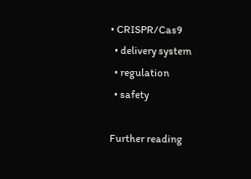• CRISPR/Cas9
  • delivery system
  • regulation
  • safety

Further reading